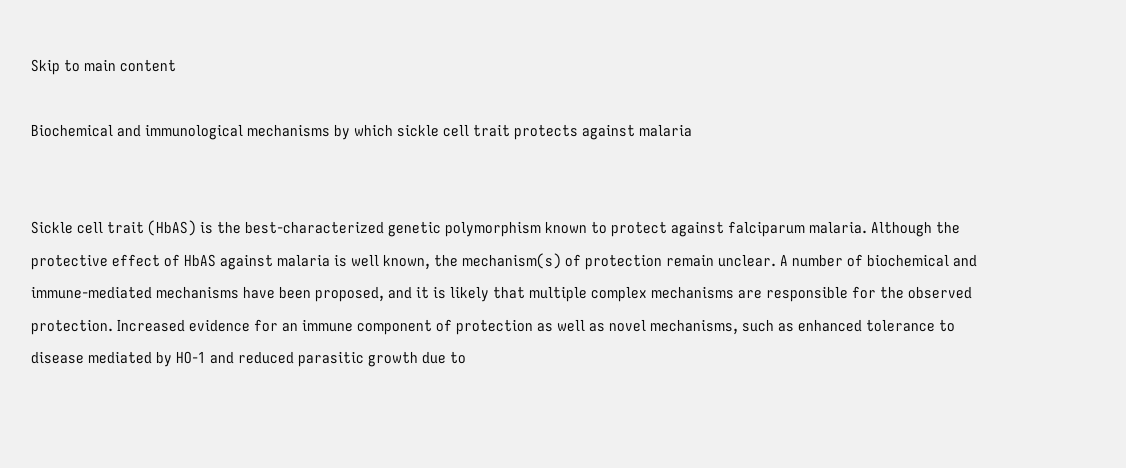Skip to main content

Biochemical and immunological mechanisms by which sickle cell trait protects against malaria


Sickle cell trait (HbAS) is the best-characterized genetic polymorphism known to protect against falciparum malaria. Although the protective effect of HbAS against malaria is well known, the mechanism(s) of protection remain unclear. A number of biochemical and immune-mediated mechanisms have been proposed, and it is likely that multiple complex mechanisms are responsible for the observed protection. Increased evidence for an immune component of protection as well as novel mechanisms, such as enhanced tolerance to disease mediated by HO-1 and reduced parasitic growth due to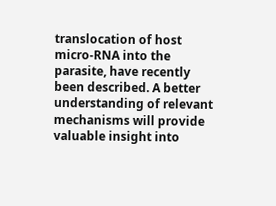translocation of host micro-RNA into the parasite, have recently been described. A better understanding of relevant mechanisms will provide valuable insight into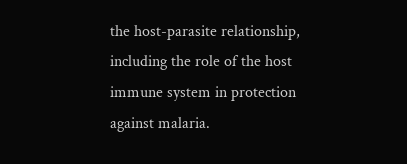the host-parasite relationship, including the role of the host immune system in protection against malaria.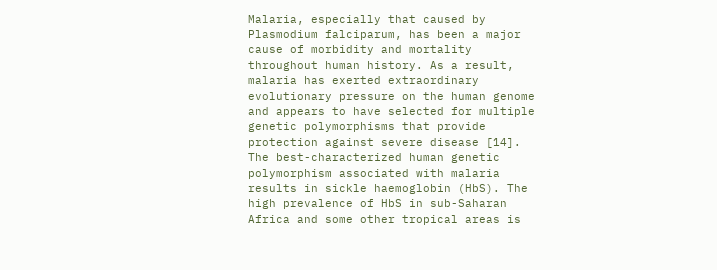Malaria, especially that caused by Plasmodium falciparum, has been a major cause of morbidity and mortality throughout human history. As a result, malaria has exerted extraordinary evolutionary pressure on the human genome and appears to have selected for multiple genetic polymorphisms that provide protection against severe disease [14]. The best-characterized human genetic polymorphism associated with malaria results in sickle haemoglobin (HbS). The high prevalence of HbS in sub-Saharan Africa and some other tropical areas is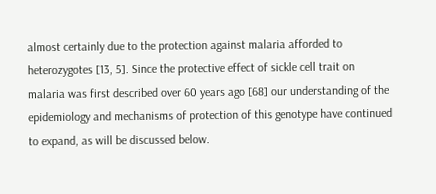almost certainly due to the protection against malaria afforded to heterozygotes [13, 5]. Since the protective effect of sickle cell trait on malaria was first described over 60 years ago [68] our understanding of the epidemiology and mechanisms of protection of this genotype have continued to expand, as will be discussed below.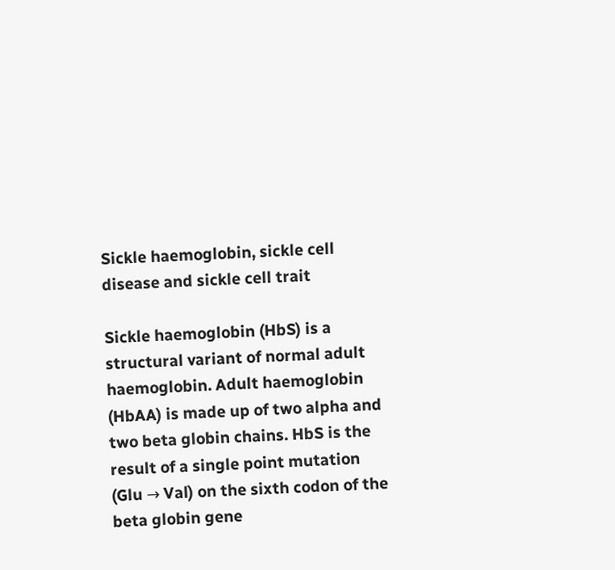Sickle haemoglobin, sickle cell disease and sickle cell trait

Sickle haemoglobin (HbS) is a structural variant of normal adult haemoglobin. Adult haemoglobin (HbAA) is made up of two alpha and two beta globin chains. HbS is the result of a single point mutation (Glu → Val) on the sixth codon of the beta globin gene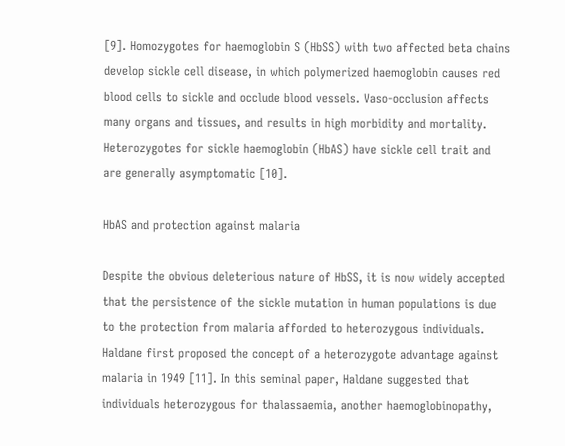[9]. Homozygotes for haemoglobin S (HbSS) with two affected beta chains develop sickle cell disease, in which polymerized haemoglobin causes red blood cells to sickle and occlude blood vessels. Vaso-occlusion affects many organs and tissues, and results in high morbidity and mortality. Heterozygotes for sickle haemoglobin (HbAS) have sickle cell trait and are generally asymptomatic [10].

HbAS and protection against malaria

Despite the obvious deleterious nature of HbSS, it is now widely accepted that the persistence of the sickle mutation in human populations is due to the protection from malaria afforded to heterozygous individuals. Haldane first proposed the concept of a heterozygote advantage against malaria in 1949 [11]. In this seminal paper, Haldane suggested that individuals heterozygous for thalassaemia, another haemoglobinopathy,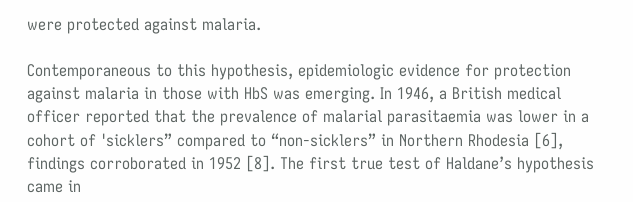were protected against malaria.

Contemporaneous to this hypothesis, epidemiologic evidence for protection against malaria in those with HbS was emerging. In 1946, a British medical officer reported that the prevalence of malarial parasitaemia was lower in a cohort of 'sicklers” compared to “non-sicklers” in Northern Rhodesia [6], findings corroborated in 1952 [8]. The first true test of Haldane’s hypothesis came in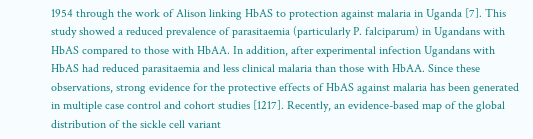1954 through the work of Alison linking HbAS to protection against malaria in Uganda [7]. This study showed a reduced prevalence of parasitaemia (particularly P. falciparum) in Ugandans with HbAS compared to those with HbAA. In addition, after experimental infection Ugandans with HbAS had reduced parasitaemia and less clinical malaria than those with HbAA. Since these observations, strong evidence for the protective effects of HbAS against malaria has been generated in multiple case control and cohort studies [1217]. Recently, an evidence-based map of the global distribution of the sickle cell variant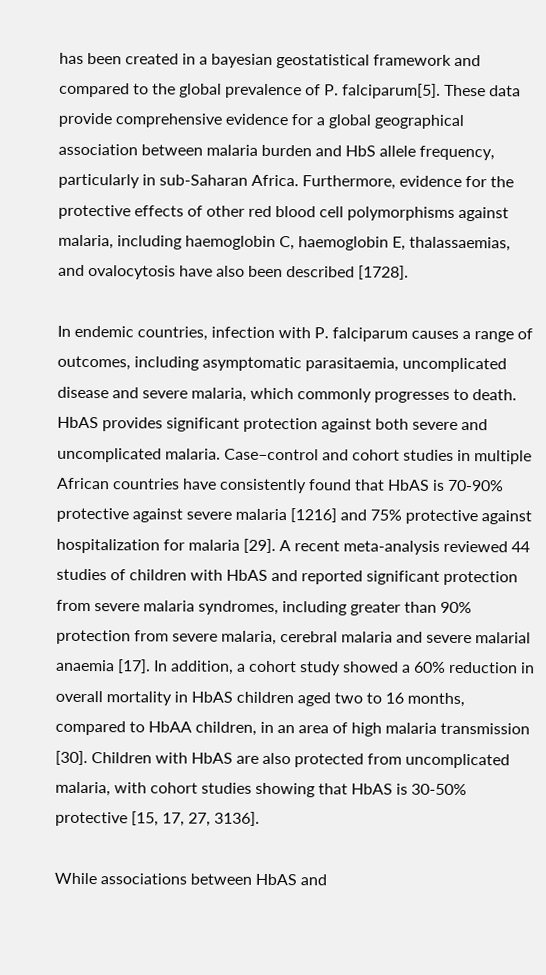has been created in a bayesian geostatistical framework and compared to the global prevalence of P. falciparum[5]. These data provide comprehensive evidence for a global geographical association between malaria burden and HbS allele frequency, particularly in sub-Saharan Africa. Furthermore, evidence for the protective effects of other red blood cell polymorphisms against malaria, including haemoglobin C, haemoglobin E, thalassaemias, and ovalocytosis have also been described [1728].

In endemic countries, infection with P. falciparum causes a range of outcomes, including asymptomatic parasitaemia, uncomplicated disease and severe malaria, which commonly progresses to death. HbAS provides significant protection against both severe and uncomplicated malaria. Case–control and cohort studies in multiple African countries have consistently found that HbAS is 70-90% protective against severe malaria [1216] and 75% protective against hospitalization for malaria [29]. A recent meta-analysis reviewed 44 studies of children with HbAS and reported significant protection from severe malaria syndromes, including greater than 90% protection from severe malaria, cerebral malaria and severe malarial anaemia [17]. In addition, a cohort study showed a 60% reduction in overall mortality in HbAS children aged two to 16 months, compared to HbAA children, in an area of high malaria transmission [30]. Children with HbAS are also protected from uncomplicated malaria, with cohort studies showing that HbAS is 30-50% protective [15, 17, 27, 3136].

While associations between HbAS and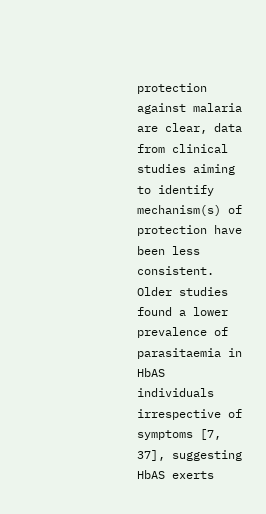protection against malaria are clear, data from clinical studies aiming to identify mechanism(s) of protection have been less consistent. Older studies found a lower prevalence of parasitaemia in HbAS individuals irrespective of symptoms [7, 37], suggesting HbAS exerts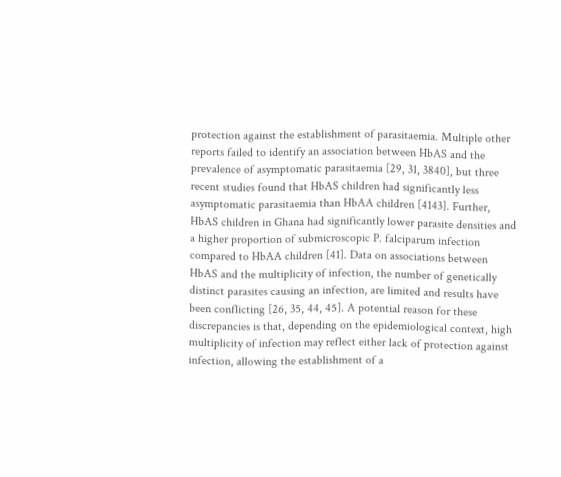protection against the establishment of parasitaemia. Multiple other reports failed to identify an association between HbAS and the prevalence of asymptomatic parasitaemia [29, 31, 3840], but three recent studies found that HbAS children had significantly less asymptomatic parasitaemia than HbAA children [4143]. Further, HbAS children in Ghana had significantly lower parasite densities and a higher proportion of submicroscopic P. falciparum infection compared to HbAA children [41]. Data on associations between HbAS and the multiplicity of infection, the number of genetically distinct parasites causing an infection, are limited and results have been conflicting [26, 35, 44, 45]. A potential reason for these discrepancies is that, depending on the epidemiological context, high multiplicity of infection may reflect either lack of protection against infection, allowing the establishment of a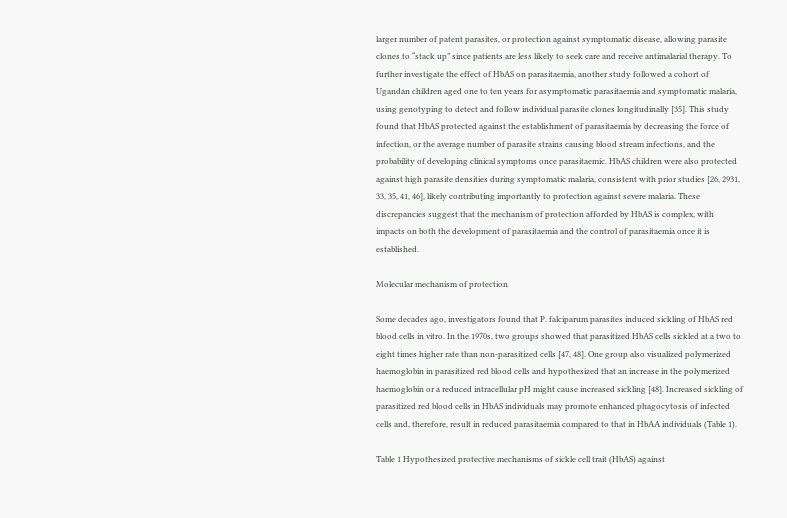larger number of patent parasites, or protection against symptomatic disease, allowing parasite clones to “stack up” since patients are less likely to seek care and receive antimalarial therapy. To further investigate the effect of HbAS on parasitaemia, another study followed a cohort of Ugandan children aged one to ten years for asymptomatic parasitaemia and symptomatic malaria, using genotyping to detect and follow individual parasite clones longitudinally [35]. This study found that HbAS protected against the establishment of parasitaemia by decreasing the force of infection, or the average number of parasite strains causing blood stream infections, and the probability of developing clinical symptoms once parasitaemic. HbAS children were also protected against high parasite densities during symptomatic malaria, consistent with prior studies [26, 2931, 33, 35, 41, 46], likely contributing importantly to protection against severe malaria. These discrepancies suggest that the mechanism of protection afforded by HbAS is complex, with impacts on both the development of parasitaemia and the control of parasitaemia once it is established.

Molecular mechanism of protection

Some decades ago, investigators found that P. falciparum parasites induced sickling of HbAS red blood cells in vitro. In the 1970s, two groups showed that parasitized HbAS cells sickled at a two to eight times higher rate than non-parasitized cells [47, 48]. One group also visualized polymerized haemoglobin in parasitized red blood cells and hypothesized that an increase in the polymerized haemoglobin or a reduced intracellular pH might cause increased sickling [48]. Increased sickling of parasitized red blood cells in HbAS individuals may promote enhanced phagocytosis of infected cells and, therefore, result in reduced parasitaemia compared to that in HbAA individuals (Table 1).

Table 1 Hypothesized protective mechanisms of sickle cell trait (HbAS) against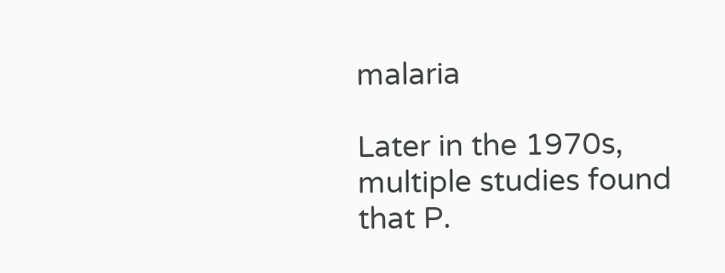malaria

Later in the 1970s, multiple studies found that P.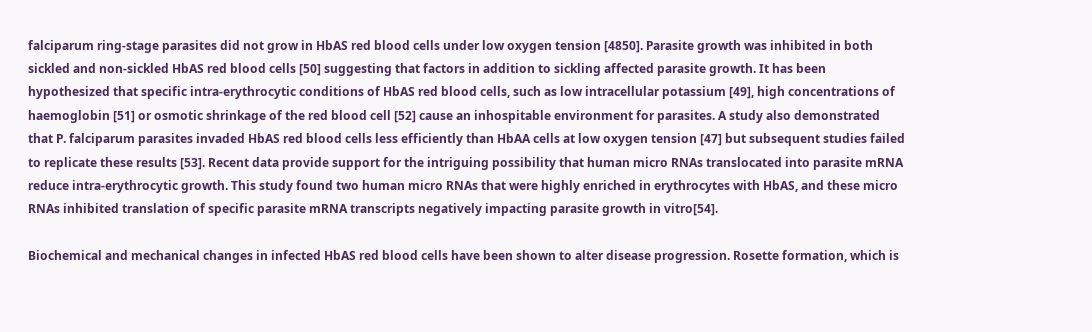falciparum ring-stage parasites did not grow in HbAS red blood cells under low oxygen tension [4850]. Parasite growth was inhibited in both sickled and non-sickled HbAS red blood cells [50] suggesting that factors in addition to sickling affected parasite growth. It has been hypothesized that specific intra-erythrocytic conditions of HbAS red blood cells, such as low intracellular potassium [49], high concentrations of haemoglobin [51] or osmotic shrinkage of the red blood cell [52] cause an inhospitable environment for parasites. A study also demonstrated that P. falciparum parasites invaded HbAS red blood cells less efficiently than HbAA cells at low oxygen tension [47] but subsequent studies failed to replicate these results [53]. Recent data provide support for the intriguing possibility that human micro RNAs translocated into parasite mRNA reduce intra-erythrocytic growth. This study found two human micro RNAs that were highly enriched in erythrocytes with HbAS, and these micro RNAs inhibited translation of specific parasite mRNA transcripts negatively impacting parasite growth in vitro[54].

Biochemical and mechanical changes in infected HbAS red blood cells have been shown to alter disease progression. Rosette formation, which is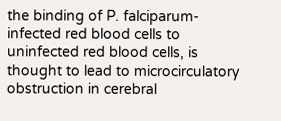the binding of P. falciparum-infected red blood cells to uninfected red blood cells, is thought to lead to microcirculatory obstruction in cerebral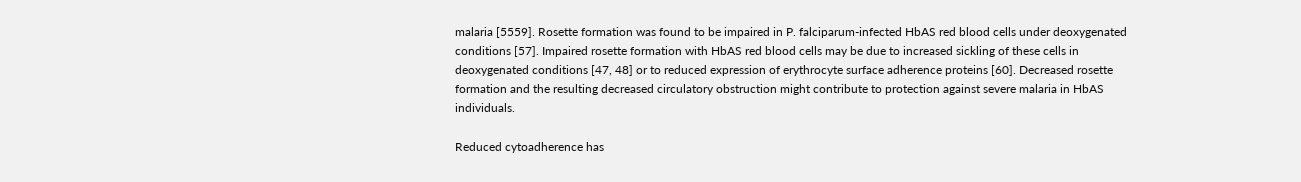malaria [5559]. Rosette formation was found to be impaired in P. falciparum-infected HbAS red blood cells under deoxygenated conditions [57]. Impaired rosette formation with HbAS red blood cells may be due to increased sickling of these cells in deoxygenated conditions [47, 48] or to reduced expression of erythrocyte surface adherence proteins [60]. Decreased rosette formation and the resulting decreased circulatory obstruction might contribute to protection against severe malaria in HbAS individuals.

Reduced cytoadherence has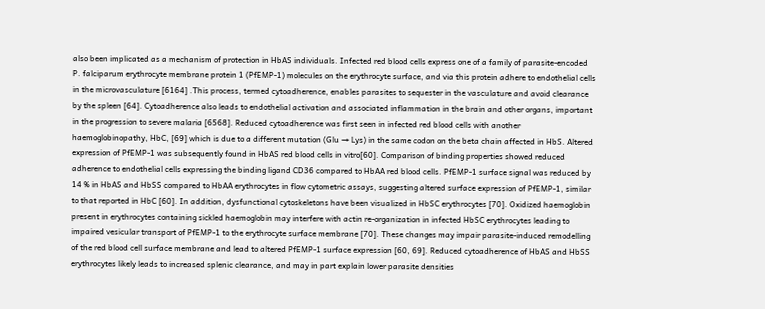also been implicated as a mechanism of protection in HbAS individuals. Infected red blood cells express one of a family of parasite-encoded P. falciparum erythrocyte membrane protein 1 (PfEMP-1) molecules on the erythrocyte surface, and via this protein adhere to endothelial cells in the microvasculature [6164] .This process, termed cytoadherence, enables parasites to sequester in the vasculature and avoid clearance by the spleen [64]. Cytoadherence also leads to endothelial activation and associated inflammation in the brain and other organs, important in the progression to severe malaria [6568]. Reduced cytoadherence was first seen in infected red blood cells with another haemoglobinopathy, HbC, [69] which is due to a different mutation (Glu → Lys) in the same codon on the beta chain affected in HbS. Altered expression of PfEMP-1 was subsequently found in HbAS red blood cells in vitro[60]. Comparison of binding properties showed reduced adherence to endothelial cells expressing the binding ligand CD36 compared to HbAA red blood cells. PfEMP-1 surface signal was reduced by 14 % in HbAS and HbSS compared to HbAA erythrocytes in flow cytometric assays, suggesting altered surface expression of PfEMP-1, similar to that reported in HbC [60]. In addition, dysfunctional cytoskeletons have been visualized in HbSC erythrocytes [70]. Oxidized haemoglobin present in erythrocytes containing sickled haemoglobin may interfere with actin re-organization in infected HbSC erythrocytes leading to impaired vesicular transport of PfEMP-1 to the erythrocyte surface membrane [70]. These changes may impair parasite-induced remodelling of the red blood cell surface membrane and lead to altered PfEMP-1 surface expression [60, 69]. Reduced cytoadherence of HbAS and HbSS erythrocytes likely leads to increased splenic clearance, and may in part explain lower parasite densities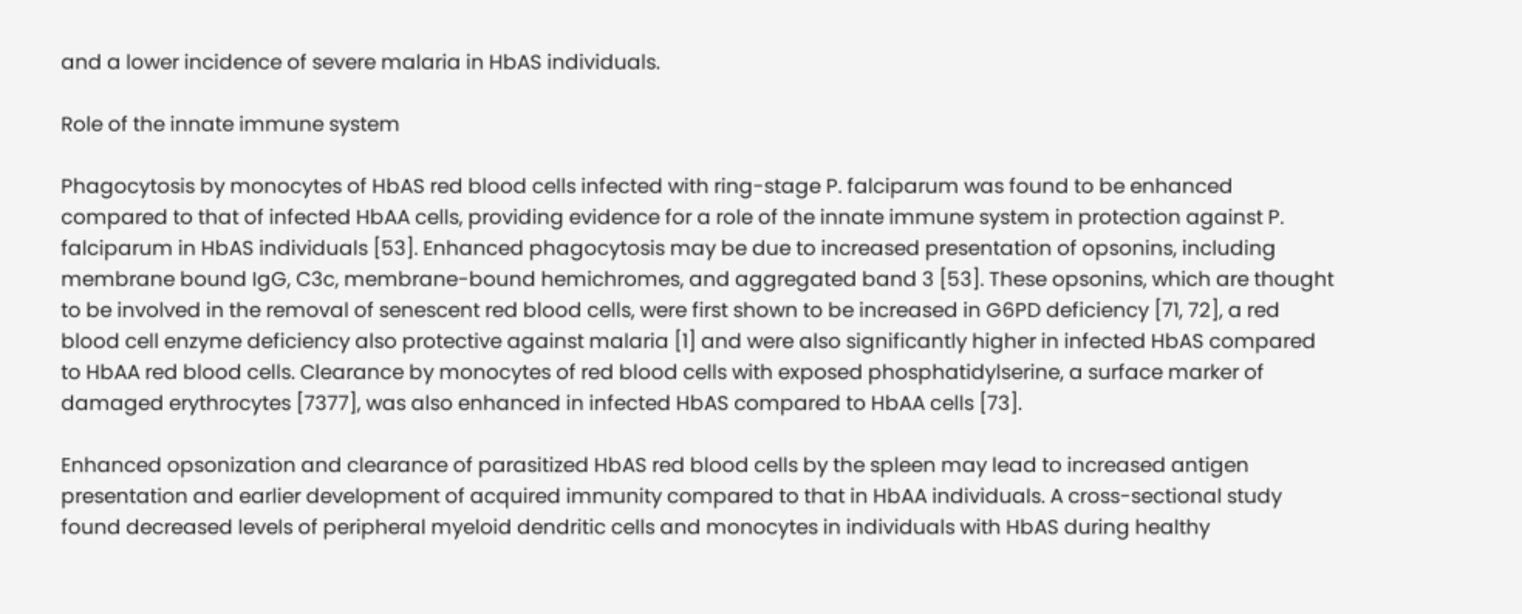and a lower incidence of severe malaria in HbAS individuals.

Role of the innate immune system

Phagocytosis by monocytes of HbAS red blood cells infected with ring-stage P. falciparum was found to be enhanced compared to that of infected HbAA cells, providing evidence for a role of the innate immune system in protection against P. falciparum in HbAS individuals [53]. Enhanced phagocytosis may be due to increased presentation of opsonins, including membrane bound IgG, C3c, membrane-bound hemichromes, and aggregated band 3 [53]. These opsonins, which are thought to be involved in the removal of senescent red blood cells, were first shown to be increased in G6PD deficiency [71, 72], a red blood cell enzyme deficiency also protective against malaria [1] and were also significantly higher in infected HbAS compared to HbAA red blood cells. Clearance by monocytes of red blood cells with exposed phosphatidylserine, a surface marker of damaged erythrocytes [7377], was also enhanced in infected HbAS compared to HbAA cells [73].

Enhanced opsonization and clearance of parasitized HbAS red blood cells by the spleen may lead to increased antigen presentation and earlier development of acquired immunity compared to that in HbAA individuals. A cross-sectional study found decreased levels of peripheral myeloid dendritic cells and monocytes in individuals with HbAS during healthy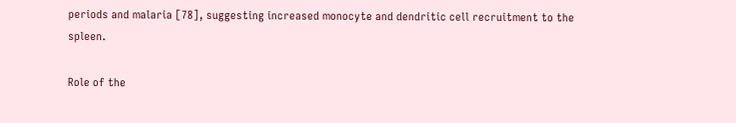periods and malaria [78], suggesting increased monocyte and dendritic cell recruitment to the spleen.

Role of the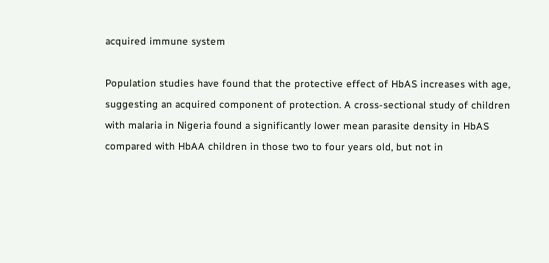acquired immune system

Population studies have found that the protective effect of HbAS increases with age, suggesting an acquired component of protection. A cross-sectional study of children with malaria in Nigeria found a significantly lower mean parasite density in HbAS compared with HbAA children in those two to four years old, but not in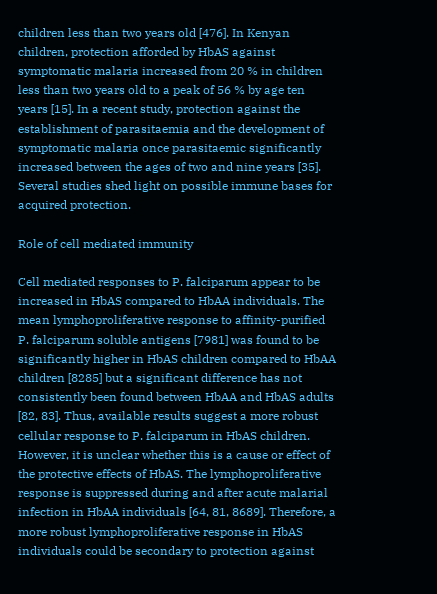children less than two years old [476]. In Kenyan children, protection afforded by HbAS against symptomatic malaria increased from 20 % in children less than two years old to a peak of 56 % by age ten years [15]. In a recent study, protection against the establishment of parasitaemia and the development of symptomatic malaria once parasitaemic significantly increased between the ages of two and nine years [35]. Several studies shed light on possible immune bases for acquired protection.

Role of cell mediated immunity

Cell mediated responses to P. falciparum appear to be increased in HbAS compared to HbAA individuals. The mean lymphoproliferative response to affinity-purified P. falciparum soluble antigens [7981] was found to be significantly higher in HbAS children compared to HbAA children [8285] but a significant difference has not consistently been found between HbAA and HbAS adults [82, 83]. Thus, available results suggest a more robust cellular response to P. falciparum in HbAS children. However, it is unclear whether this is a cause or effect of the protective effects of HbAS. The lymphoproliferative response is suppressed during and after acute malarial infection in HbAA individuals [64, 81, 8689]. Therefore, a more robust lymphoproliferative response in HbAS individuals could be secondary to protection against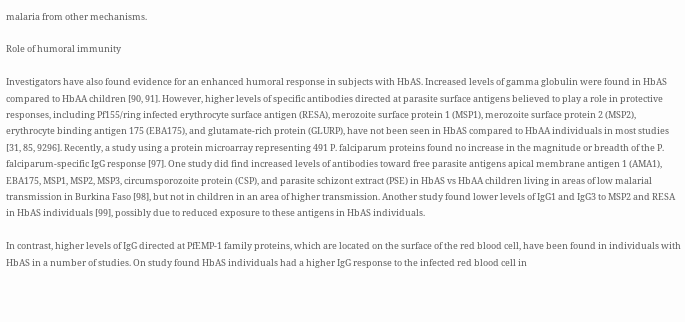malaria from other mechanisms.

Role of humoral immunity

Investigators have also found evidence for an enhanced humoral response in subjects with HbAS. Increased levels of gamma globulin were found in HbAS compared to HbAA children [90, 91]. However, higher levels of specific antibodies directed at parasite surface antigens believed to play a role in protective responses, including Pf155/ring infected erythrocyte surface antigen (RESA), merozoite surface protein 1 (MSP1), merozoite surface protein 2 (MSP2), erythrocyte binding antigen 175 (EBA175), and glutamate-rich protein (GLURP), have not been seen in HbAS compared to HbAA individuals in most studies [31, 85, 9296]. Recently, a study using a protein microarray representing 491 P. falciparum proteins found no increase in the magnitude or breadth of the P. falciparum-specific IgG response [97]. One study did find increased levels of antibodies toward free parasite antigens apical membrane antigen 1 (AMA1), EBA175, MSP1, MSP2, MSP3, circumsporozoite protein (CSP), and parasite schizont extract (PSE) in HbAS vs HbAA children living in areas of low malarial transmission in Burkina Faso [98], but not in children in an area of higher transmission. Another study found lower levels of IgG1 and IgG3 to MSP2 and RESA in HbAS individuals [99], possibly due to reduced exposure to these antigens in HbAS individuals.

In contrast, higher levels of IgG directed at PfEMP-1 family proteins, which are located on the surface of the red blood cell, have been found in individuals with HbAS in a number of studies. On study found HbAS individuals had a higher IgG response to the infected red blood cell in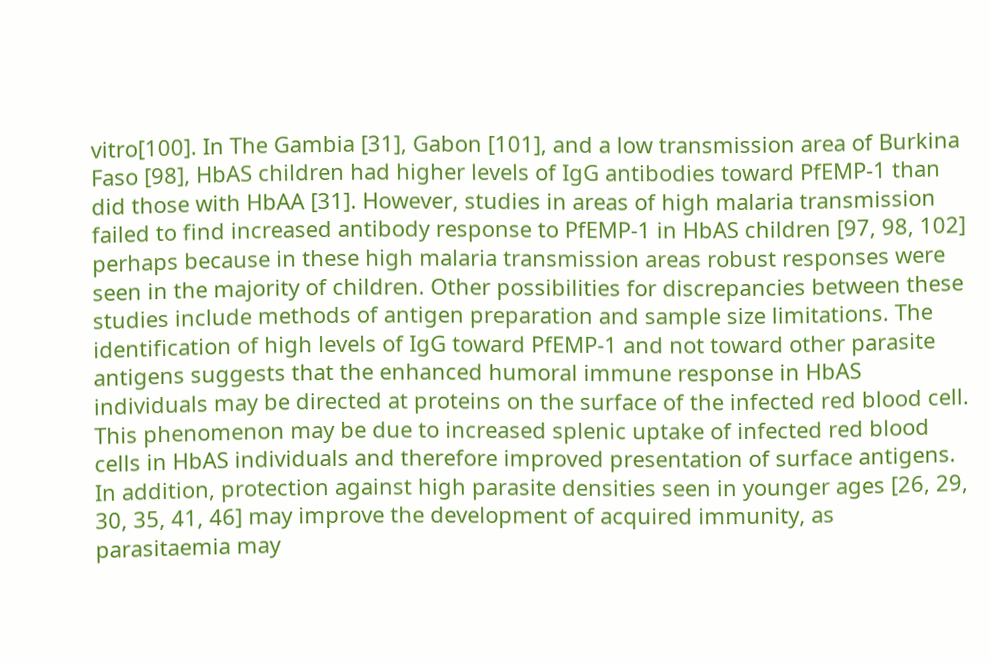vitro[100]. In The Gambia [31], Gabon [101], and a low transmission area of Burkina Faso [98], HbAS children had higher levels of IgG antibodies toward PfEMP-1 than did those with HbAA [31]. However, studies in areas of high malaria transmission failed to find increased antibody response to PfEMP-1 in HbAS children [97, 98, 102] perhaps because in these high malaria transmission areas robust responses were seen in the majority of children. Other possibilities for discrepancies between these studies include methods of antigen preparation and sample size limitations. The identification of high levels of IgG toward PfEMP-1 and not toward other parasite antigens suggests that the enhanced humoral immune response in HbAS individuals may be directed at proteins on the surface of the infected red blood cell. This phenomenon may be due to increased splenic uptake of infected red blood cells in HbAS individuals and therefore improved presentation of surface antigens. In addition, protection against high parasite densities seen in younger ages [26, 29, 30, 35, 41, 46] may improve the development of acquired immunity, as parasitaemia may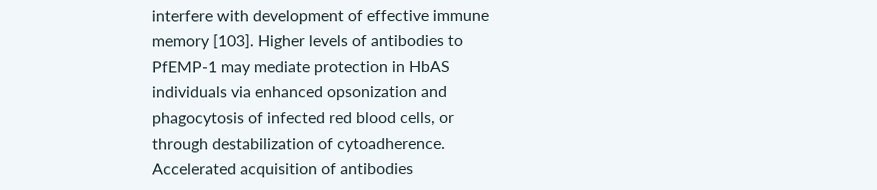interfere with development of effective immune memory [103]. Higher levels of antibodies to PfEMP-1 may mediate protection in HbAS individuals via enhanced opsonization and phagocytosis of infected red blood cells, or through destabilization of cytoadherence. Accelerated acquisition of antibodies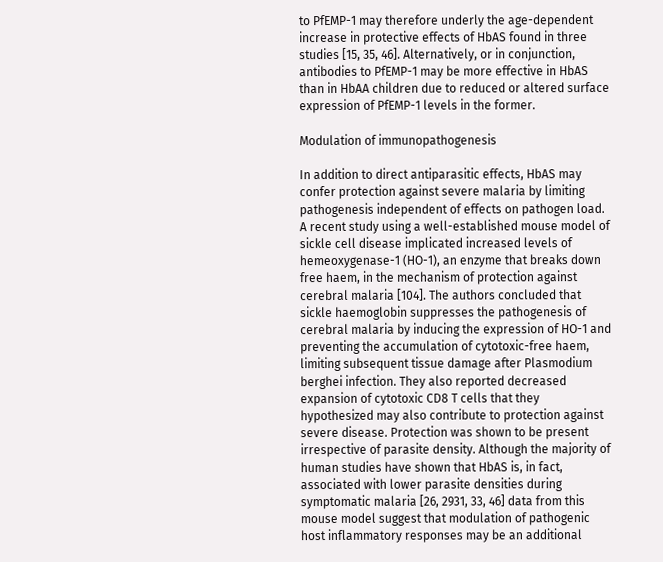to PfEMP-1 may therefore underly the age-dependent increase in protective effects of HbAS found in three studies [15, 35, 46]. Alternatively, or in conjunction, antibodies to PfEMP-1 may be more effective in HbAS than in HbAA children due to reduced or altered surface expression of PfEMP-1 levels in the former.

Modulation of immunopathogenesis

In addition to direct antiparasitic effects, HbAS may confer protection against severe malaria by limiting pathogenesis independent of effects on pathogen load. A recent study using a well-established mouse model of sickle cell disease implicated increased levels of hemeoxygenase-1 (HO-1), an enzyme that breaks down free haem, in the mechanism of protection against cerebral malaria [104]. The authors concluded that sickle haemoglobin suppresses the pathogenesis of cerebral malaria by inducing the expression of HO-1 and preventing the accumulation of cytotoxic-free haem, limiting subsequent tissue damage after Plasmodium berghei infection. They also reported decreased expansion of cytotoxic CD8 T cells that they hypothesized may also contribute to protection against severe disease. Protection was shown to be present irrespective of parasite density. Although the majority of human studies have shown that HbAS is, in fact, associated with lower parasite densities during symptomatic malaria [26, 2931, 33, 46] data from this mouse model suggest that modulation of pathogenic host inflammatory responses may be an additional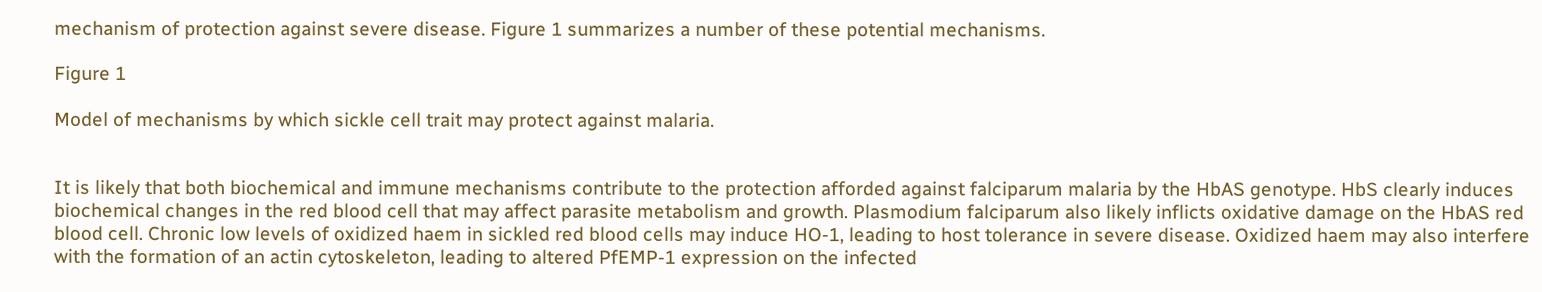mechanism of protection against severe disease. Figure 1 summarizes a number of these potential mechanisms.

Figure 1

Model of mechanisms by which sickle cell trait may protect against malaria.


It is likely that both biochemical and immune mechanisms contribute to the protection afforded against falciparum malaria by the HbAS genotype. HbS clearly induces biochemical changes in the red blood cell that may affect parasite metabolism and growth. Plasmodium falciparum also likely inflicts oxidative damage on the HbAS red blood cell. Chronic low levels of oxidized haem in sickled red blood cells may induce HO-1, leading to host tolerance in severe disease. Oxidized haem may also interfere with the formation of an actin cytoskeleton, leading to altered PfEMP-1 expression on the infected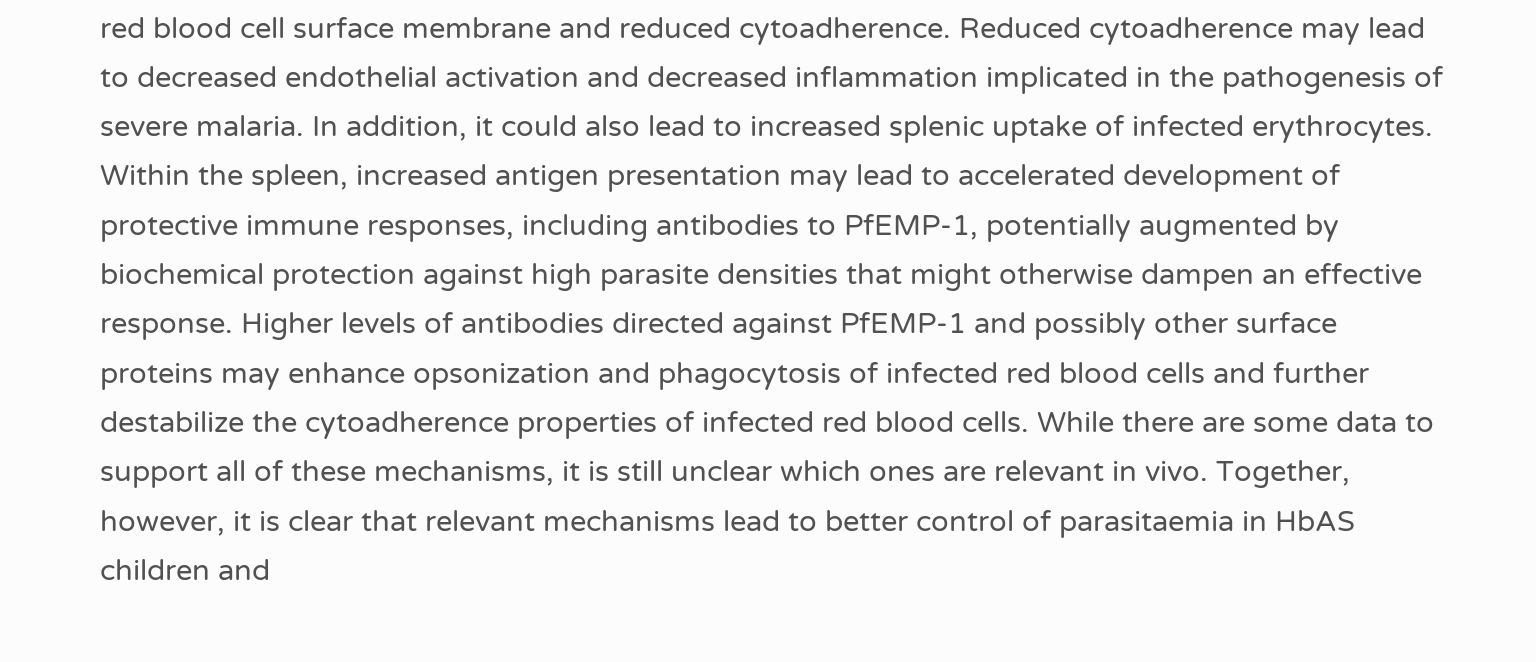red blood cell surface membrane and reduced cytoadherence. Reduced cytoadherence may lead to decreased endothelial activation and decreased inflammation implicated in the pathogenesis of severe malaria. In addition, it could also lead to increased splenic uptake of infected erythrocytes. Within the spleen, increased antigen presentation may lead to accelerated development of protective immune responses, including antibodies to PfEMP-1, potentially augmented by biochemical protection against high parasite densities that might otherwise dampen an effective response. Higher levels of antibodies directed against PfEMP-1 and possibly other surface proteins may enhance opsonization and phagocytosis of infected red blood cells and further destabilize the cytoadherence properties of infected red blood cells. While there are some data to support all of these mechanisms, it is still unclear which ones are relevant in vivo. Together, however, it is clear that relevant mechanisms lead to better control of parasitaemia in HbAS children and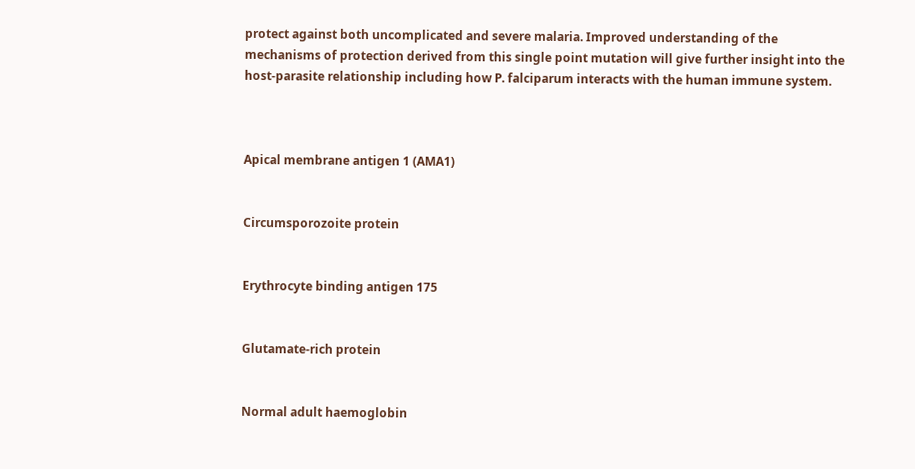protect against both uncomplicated and severe malaria. Improved understanding of the mechanisms of protection derived from this single point mutation will give further insight into the host-parasite relationship including how P. falciparum interacts with the human immune system.



Apical membrane antigen 1 (AMA1)


Circumsporozoite protein


Erythrocyte binding antigen 175


Glutamate-rich protein


Normal adult haemoglobin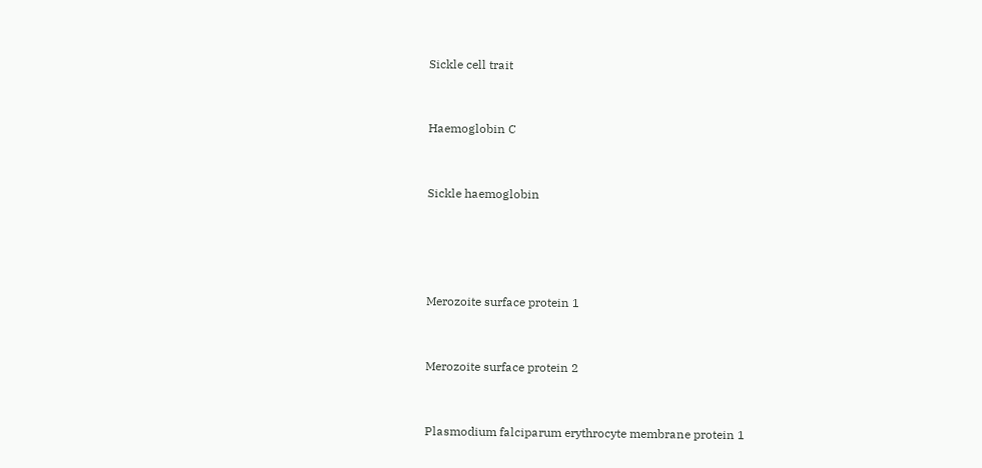Sickle cell trait


Haemoglobin C


Sickle haemoglobin




Merozoite surface protein 1


Merozoite surface protein 2


Plasmodium falciparum erythrocyte membrane protein 1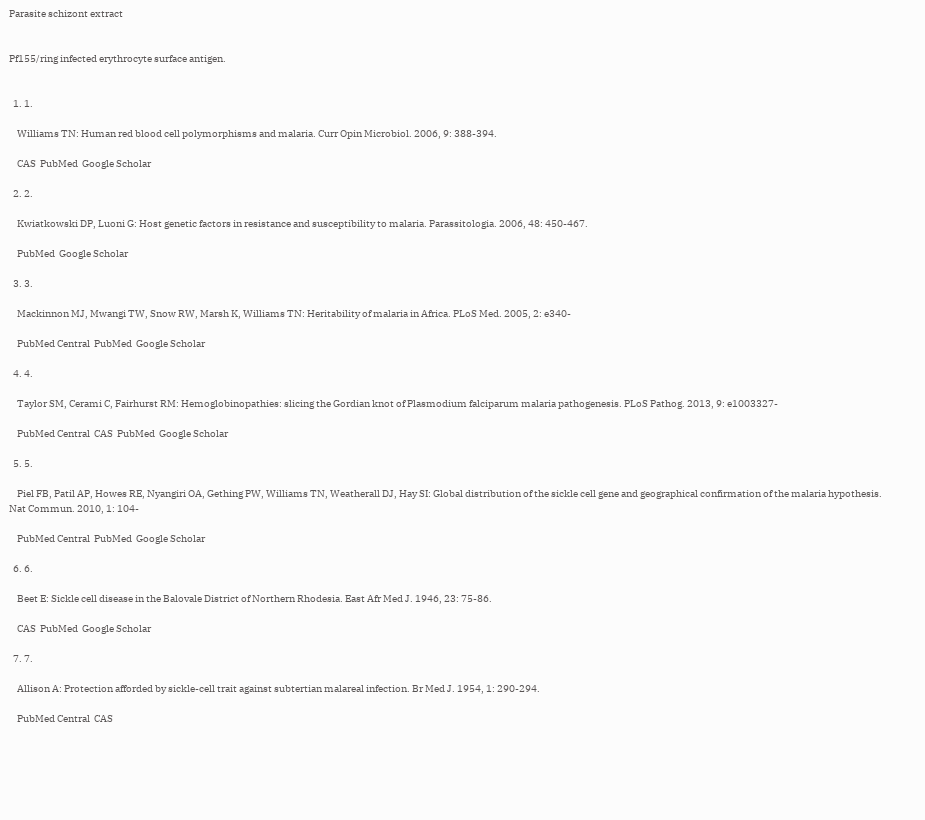Parasite schizont extract


Pf155/ring infected erythrocyte surface antigen.


  1. 1.

    Williams TN: Human red blood cell polymorphisms and malaria. Curr Opin Microbiol. 2006, 9: 388-394.

    CAS  PubMed  Google Scholar

  2. 2.

    Kwiatkowski DP, Luoni G: Host genetic factors in resistance and susceptibility to malaria. Parassitologia. 2006, 48: 450-467.

    PubMed  Google Scholar

  3. 3.

    Mackinnon MJ, Mwangi TW, Snow RW, Marsh K, Williams TN: Heritability of malaria in Africa. PLoS Med. 2005, 2: e340-

    PubMed Central  PubMed  Google Scholar

  4. 4.

    Taylor SM, Cerami C, Fairhurst RM: Hemoglobinopathies: slicing the Gordian knot of Plasmodium falciparum malaria pathogenesis. PLoS Pathog. 2013, 9: e1003327-

    PubMed Central  CAS  PubMed  Google Scholar

  5. 5.

    Piel FB, Patil AP, Howes RE, Nyangiri OA, Gething PW, Williams TN, Weatherall DJ, Hay SI: Global distribution of the sickle cell gene and geographical confirmation of the malaria hypothesis. Nat Commun. 2010, 1: 104-

    PubMed Central  PubMed  Google Scholar

  6. 6.

    Beet E: Sickle cell disease in the Balovale District of Northern Rhodesia. East Afr Med J. 1946, 23: 75-86.

    CAS  PubMed  Google Scholar

  7. 7.

    Allison A: Protection afforded by sickle-cell trait against subtertian malareal infection. Br Med J. 1954, 1: 290-294.

    PubMed Central  CAS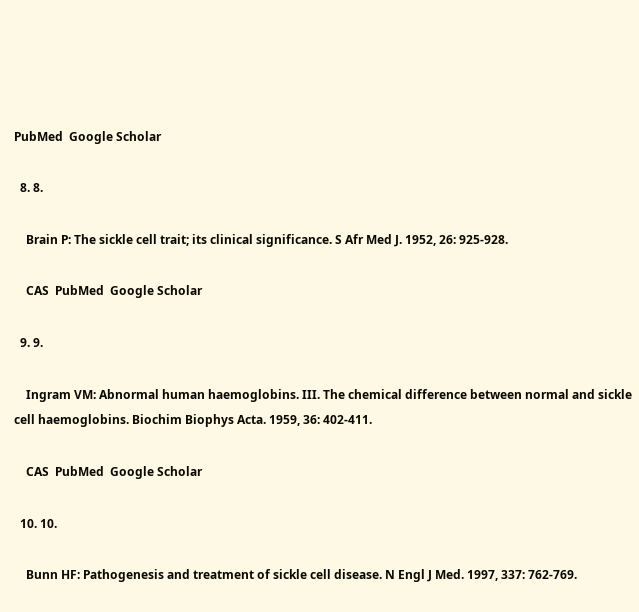PubMed  Google Scholar

  8. 8.

    Brain P: The sickle cell trait; its clinical significance. S Afr Med J. 1952, 26: 925-928.

    CAS  PubMed  Google Scholar

  9. 9.

    Ingram VM: Abnormal human haemoglobins. III. The chemical difference between normal and sickle cell haemoglobins. Biochim Biophys Acta. 1959, 36: 402-411.

    CAS  PubMed  Google Scholar

  10. 10.

    Bunn HF: Pathogenesis and treatment of sickle cell disease. N Engl J Med. 1997, 337: 762-769.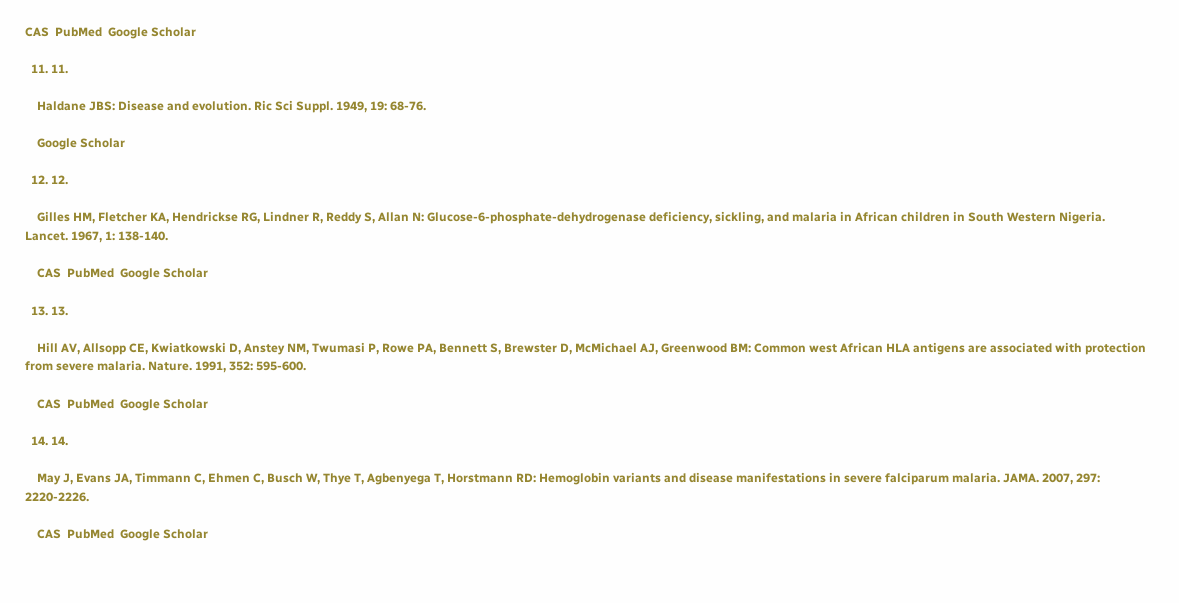CAS  PubMed  Google Scholar

  11. 11.

    Haldane JBS: Disease and evolution. Ric Sci Suppl. 1949, 19: 68-76.

    Google Scholar

  12. 12.

    Gilles HM, Fletcher KA, Hendrickse RG, Lindner R, Reddy S, Allan N: Glucose-6-phosphate-dehydrogenase deficiency, sickling, and malaria in African children in South Western Nigeria. Lancet. 1967, 1: 138-140.

    CAS  PubMed  Google Scholar

  13. 13.

    Hill AV, Allsopp CE, Kwiatkowski D, Anstey NM, Twumasi P, Rowe PA, Bennett S, Brewster D, McMichael AJ, Greenwood BM: Common west African HLA antigens are associated with protection from severe malaria. Nature. 1991, 352: 595-600.

    CAS  PubMed  Google Scholar

  14. 14.

    May J, Evans JA, Timmann C, Ehmen C, Busch W, Thye T, Agbenyega T, Horstmann RD: Hemoglobin variants and disease manifestations in severe falciparum malaria. JAMA. 2007, 297: 2220-2226.

    CAS  PubMed  Google Scholar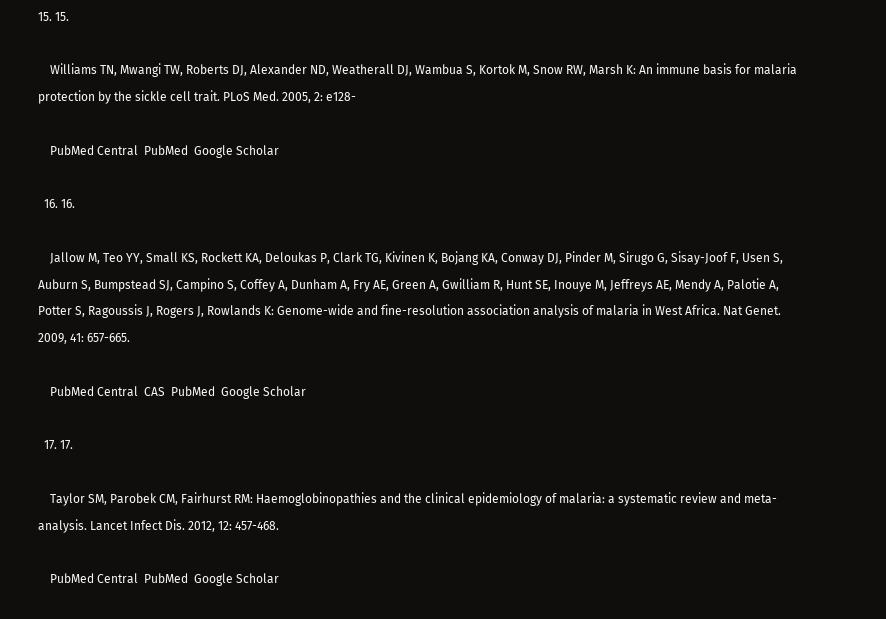15. 15.

    Williams TN, Mwangi TW, Roberts DJ, Alexander ND, Weatherall DJ, Wambua S, Kortok M, Snow RW, Marsh K: An immune basis for malaria protection by the sickle cell trait. PLoS Med. 2005, 2: e128-

    PubMed Central  PubMed  Google Scholar

  16. 16.

    Jallow M, Teo YY, Small KS, Rockett KA, Deloukas P, Clark TG, Kivinen K, Bojang KA, Conway DJ, Pinder M, Sirugo G, Sisay-Joof F, Usen S, Auburn S, Bumpstead SJ, Campino S, Coffey A, Dunham A, Fry AE, Green A, Gwilliam R, Hunt SE, Inouye M, Jeffreys AE, Mendy A, Palotie A, Potter S, Ragoussis J, Rogers J, Rowlands K: Genome-wide and fine-resolution association analysis of malaria in West Africa. Nat Genet. 2009, 41: 657-665.

    PubMed Central  CAS  PubMed  Google Scholar

  17. 17.

    Taylor SM, Parobek CM, Fairhurst RM: Haemoglobinopathies and the clinical epidemiology of malaria: a systematic review and meta-analysis. Lancet Infect Dis. 2012, 12: 457-468.

    PubMed Central  PubMed  Google Scholar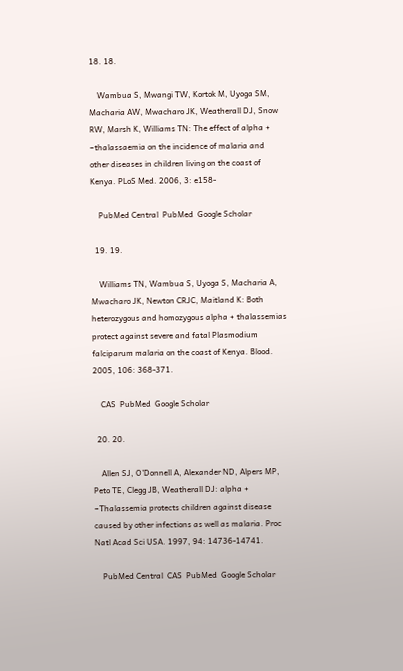18. 18.

    Wambua S, Mwangi TW, Kortok M, Uyoga SM, Macharia AW, Mwacharo JK, Weatherall DJ, Snow RW, Marsh K, Williams TN: The effect of alpha + −thalassaemia on the incidence of malaria and other diseases in children living on the coast of Kenya. PLoS Med. 2006, 3: e158-

    PubMed Central  PubMed  Google Scholar

  19. 19.

    Williams TN, Wambua S, Uyoga S, Macharia A, Mwacharo JK, Newton CRJC, Maitland K: Both heterozygous and homozygous alpha + thalassemias protect against severe and fatal Plasmodium falciparum malaria on the coast of Kenya. Blood. 2005, 106: 368-371.

    CAS  PubMed  Google Scholar

  20. 20.

    Allen SJ, O’Donnell A, Alexander ND, Alpers MP, Peto TE, Clegg JB, Weatherall DJ: alpha + −Thalassemia protects children against disease caused by other infections as well as malaria. Proc Natl Acad Sci USA. 1997, 94: 14736-14741.

    PubMed Central  CAS  PubMed  Google Scholar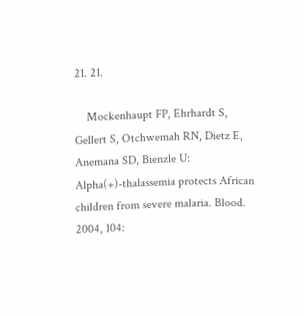21. 21.

    Mockenhaupt FP, Ehrhardt S, Gellert S, Otchwemah RN, Dietz E, Anemana SD, Bienzle U: Alpha(+)-thalassemia protects African children from severe malaria. Blood. 2004, 104: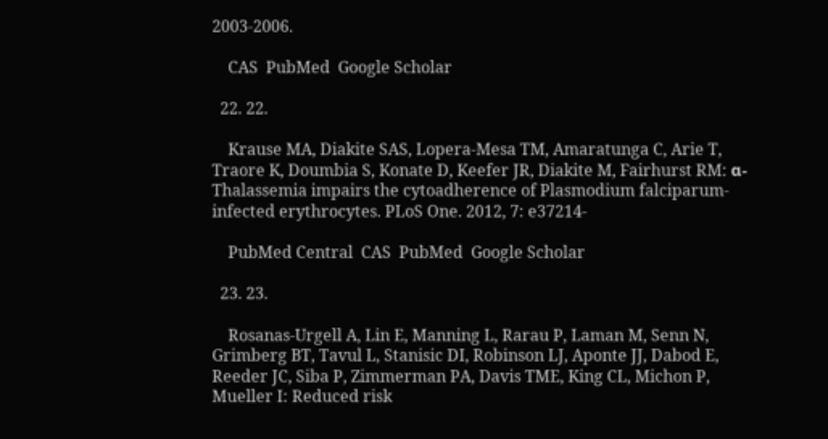2003-2006.

    CAS  PubMed  Google Scholar

  22. 22.

    Krause MA, Diakite SAS, Lopera-Mesa TM, Amaratunga C, Arie T, Traore K, Doumbia S, Konate D, Keefer JR, Diakite M, Fairhurst RM: α-Thalassemia impairs the cytoadherence of Plasmodium falciparum-infected erythrocytes. PLoS One. 2012, 7: e37214-

    PubMed Central  CAS  PubMed  Google Scholar

  23. 23.

    Rosanas-Urgell A, Lin E, Manning L, Rarau P, Laman M, Senn N, Grimberg BT, Tavul L, Stanisic DI, Robinson LJ, Aponte JJ, Dabod E, Reeder JC, Siba P, Zimmerman PA, Davis TME, King CL, Michon P, Mueller I: Reduced risk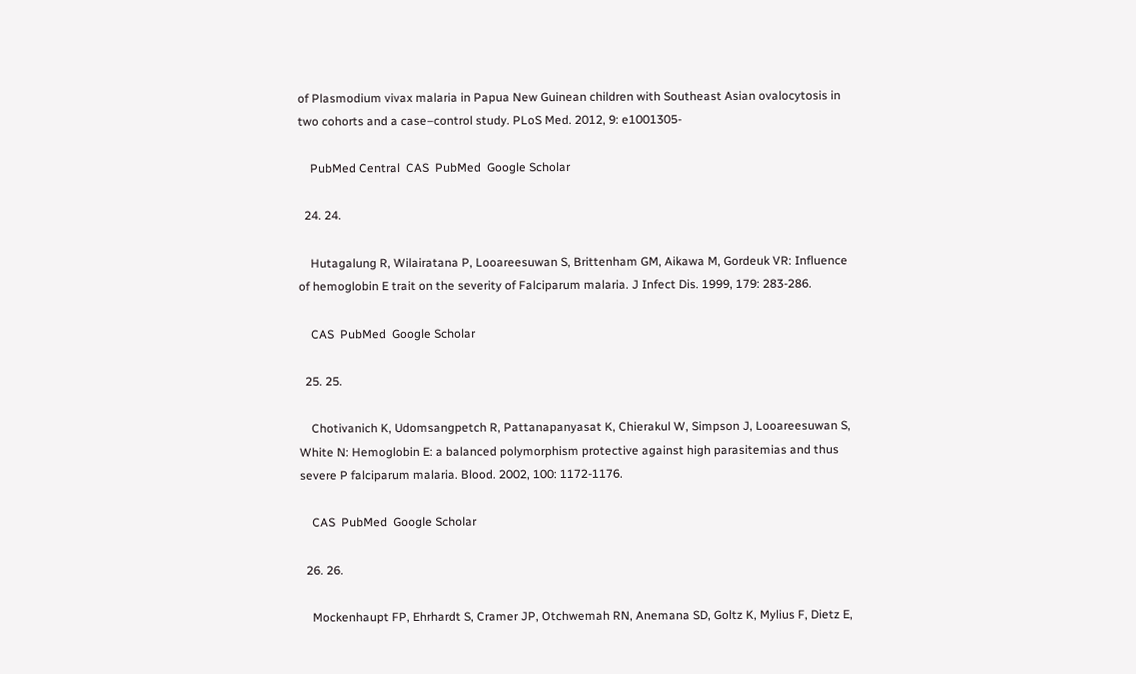of Plasmodium vivax malaria in Papua New Guinean children with Southeast Asian ovalocytosis in two cohorts and a case–control study. PLoS Med. 2012, 9: e1001305-

    PubMed Central  CAS  PubMed  Google Scholar

  24. 24.

    Hutagalung R, Wilairatana P, Looareesuwan S, Brittenham GM, Aikawa M, Gordeuk VR: Influence of hemoglobin E trait on the severity of Falciparum malaria. J Infect Dis. 1999, 179: 283-286.

    CAS  PubMed  Google Scholar

  25. 25.

    Chotivanich K, Udomsangpetch R, Pattanapanyasat K, Chierakul W, Simpson J, Looareesuwan S, White N: Hemoglobin E: a balanced polymorphism protective against high parasitemias and thus severe P falciparum malaria. Blood. 2002, 100: 1172-1176.

    CAS  PubMed  Google Scholar

  26. 26.

    Mockenhaupt FP, Ehrhardt S, Cramer JP, Otchwemah RN, Anemana SD, Goltz K, Mylius F, Dietz E,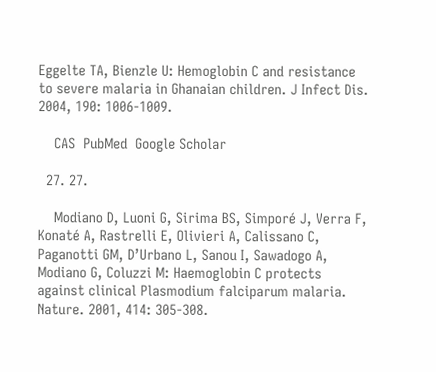Eggelte TA, Bienzle U: Hemoglobin C and resistance to severe malaria in Ghanaian children. J Infect Dis. 2004, 190: 1006-1009.

    CAS  PubMed  Google Scholar

  27. 27.

    Modiano D, Luoni G, Sirima BS, Simporé J, Verra F, Konaté A, Rastrelli E, Olivieri A, Calissano C, Paganotti GM, D’Urbano L, Sanou I, Sawadogo A, Modiano G, Coluzzi M: Haemoglobin C protects against clinical Plasmodium falciparum malaria. Nature. 2001, 414: 305-308.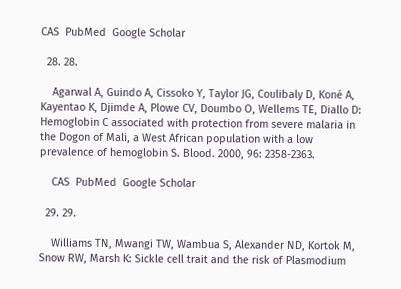CAS  PubMed  Google Scholar

  28. 28.

    Agarwal A, Guindo A, Cissoko Y, Taylor JG, Coulibaly D, Koné A, Kayentao K, Djimde A, Plowe CV, Doumbo O, Wellems TE, Diallo D: Hemoglobin C associated with protection from severe malaria in the Dogon of Mali, a West African population with a low prevalence of hemoglobin S. Blood. 2000, 96: 2358-2363.

    CAS  PubMed  Google Scholar

  29. 29.

    Williams TN, Mwangi TW, Wambua S, Alexander ND, Kortok M, Snow RW, Marsh K: Sickle cell trait and the risk of Plasmodium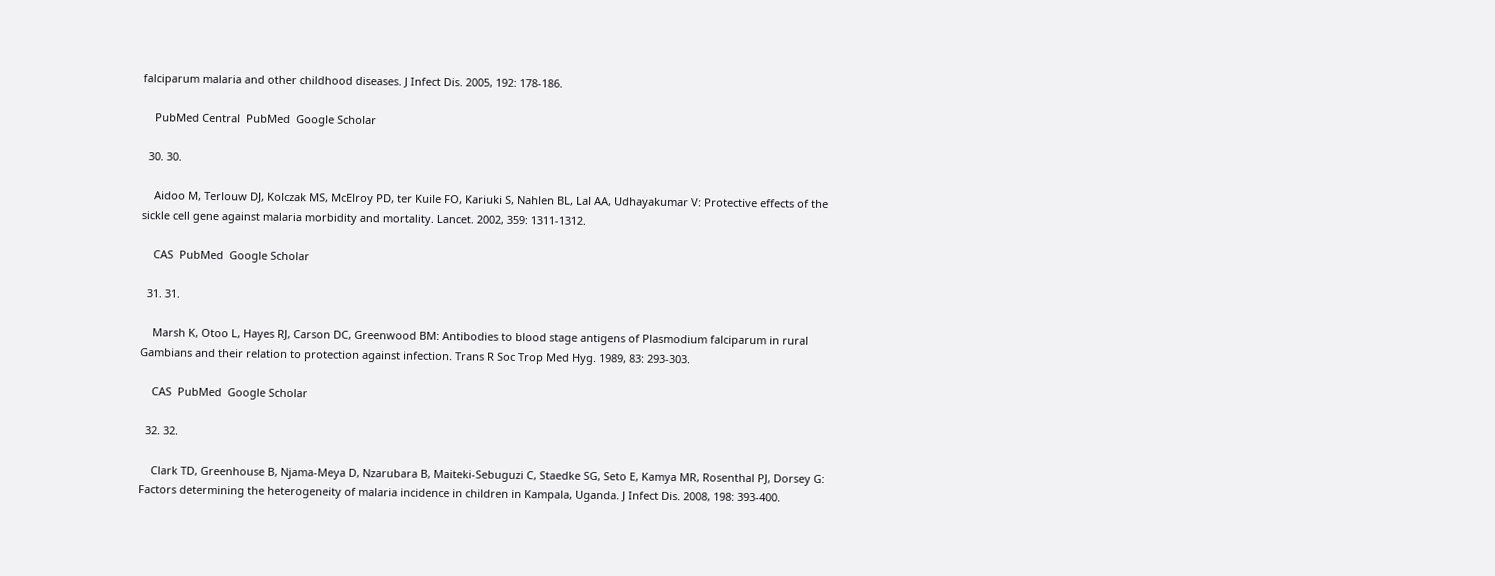falciparum malaria and other childhood diseases. J Infect Dis. 2005, 192: 178-186.

    PubMed Central  PubMed  Google Scholar

  30. 30.

    Aidoo M, Terlouw DJ, Kolczak MS, McElroy PD, ter Kuile FO, Kariuki S, Nahlen BL, Lal AA, Udhayakumar V: Protective effects of the sickle cell gene against malaria morbidity and mortality. Lancet. 2002, 359: 1311-1312.

    CAS  PubMed  Google Scholar

  31. 31.

    Marsh K, Otoo L, Hayes RJ, Carson DC, Greenwood BM: Antibodies to blood stage antigens of Plasmodium falciparum in rural Gambians and their relation to protection against infection. Trans R Soc Trop Med Hyg. 1989, 83: 293-303.

    CAS  PubMed  Google Scholar

  32. 32.

    Clark TD, Greenhouse B, Njama-Meya D, Nzarubara B, Maiteki-Sebuguzi C, Staedke SG, Seto E, Kamya MR, Rosenthal PJ, Dorsey G: Factors determining the heterogeneity of malaria incidence in children in Kampala, Uganda. J Infect Dis. 2008, 198: 393-400.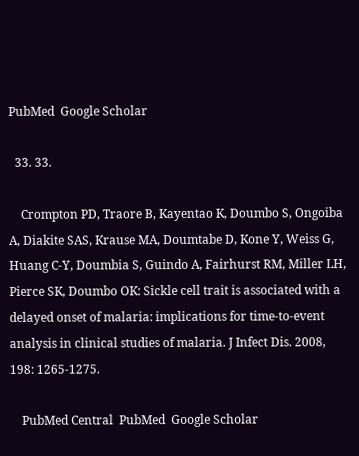PubMed  Google Scholar

  33. 33.

    Crompton PD, Traore B, Kayentao K, Doumbo S, Ongoiba A, Diakite SAS, Krause MA, Doumtabe D, Kone Y, Weiss G, Huang C-Y, Doumbia S, Guindo A, Fairhurst RM, Miller LH, Pierce SK, Doumbo OK: Sickle cell trait is associated with a delayed onset of malaria: implications for time-to-event analysis in clinical studies of malaria. J Infect Dis. 2008, 198: 1265-1275.

    PubMed Central  PubMed  Google Scholar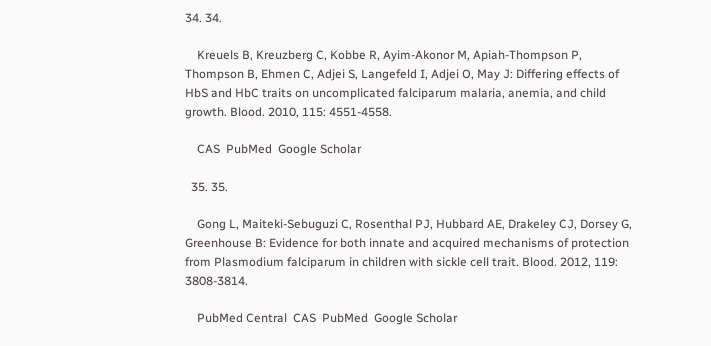34. 34.

    Kreuels B, Kreuzberg C, Kobbe R, Ayim-Akonor M, Apiah-Thompson P, Thompson B, Ehmen C, Adjei S, Langefeld I, Adjei O, May J: Differing effects of HbS and HbC traits on uncomplicated falciparum malaria, anemia, and child growth. Blood. 2010, 115: 4551-4558.

    CAS  PubMed  Google Scholar

  35. 35.

    Gong L, Maiteki-Sebuguzi C, Rosenthal PJ, Hubbard AE, Drakeley CJ, Dorsey G, Greenhouse B: Evidence for both innate and acquired mechanisms of protection from Plasmodium falciparum in children with sickle cell trait. Blood. 2012, 119: 3808-3814.

    PubMed Central  CAS  PubMed  Google Scholar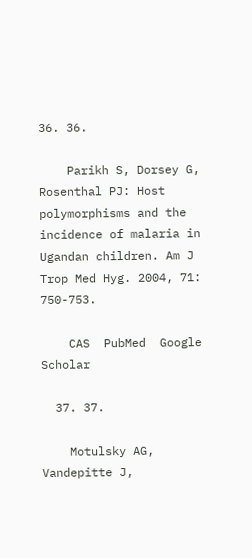36. 36.

    Parikh S, Dorsey G, Rosenthal PJ: Host polymorphisms and the incidence of malaria in Ugandan children. Am J Trop Med Hyg. 2004, 71: 750-753.

    CAS  PubMed  Google Scholar

  37. 37.

    Motulsky AG, Vandepitte J,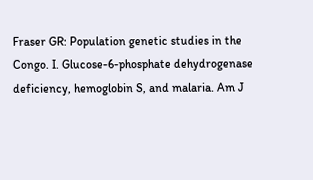Fraser GR: Population genetic studies in the Congo. I. Glucose-6-phosphate dehydrogenase deficiency, hemoglobin S, and malaria. Am J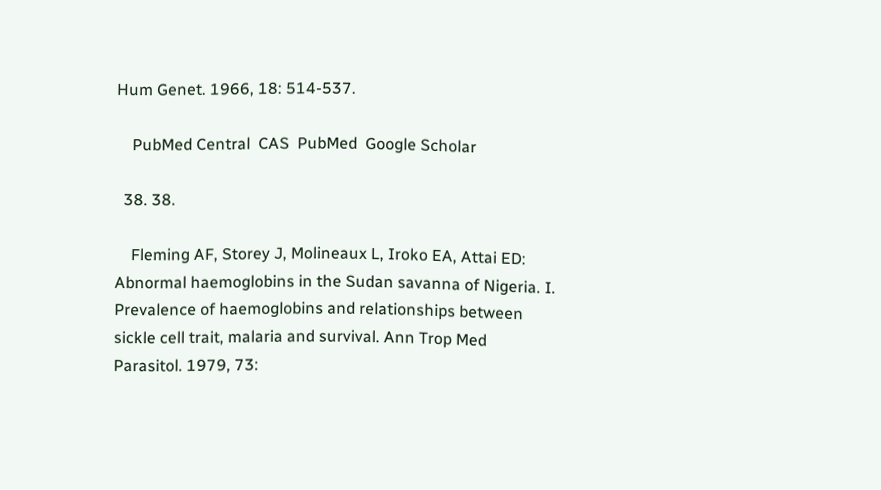Hum Genet. 1966, 18: 514-537.

    PubMed Central  CAS  PubMed  Google Scholar

  38. 38.

    Fleming AF, Storey J, Molineaux L, Iroko EA, Attai ED: Abnormal haemoglobins in the Sudan savanna of Nigeria. I. Prevalence of haemoglobins and relationships between sickle cell trait, malaria and survival. Ann Trop Med Parasitol. 1979, 73: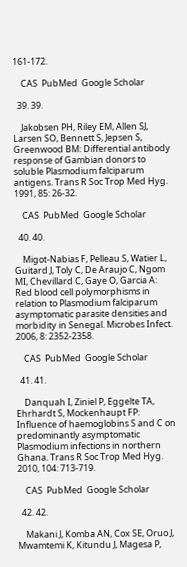161-172.

    CAS  PubMed  Google Scholar

  39. 39.

    Jakobsen PH, Riley EM, Allen SJ, Larsen SO, Bennett S, Jepsen S, Greenwood BM: Differential antibody response of Gambian donors to soluble Plasmodium falciparum antigens. Trans R Soc Trop Med Hyg. 1991, 85: 26-32.

    CAS  PubMed  Google Scholar

  40. 40.

    Migot-Nabias F, Pelleau S, Watier L, Guitard J, Toly C, De Araujo C, Ngom MI, Chevillard C, Gaye O, Garcia A: Red blood cell polymorphisms in relation to Plasmodium falciparum asymptomatic parasite densities and morbidity in Senegal. Microbes Infect. 2006, 8: 2352-2358.

    CAS  PubMed  Google Scholar

  41. 41.

    Danquah I, Ziniel P, Eggelte TA, Ehrhardt S, Mockenhaupt FP: Influence of haemoglobins S and C on predominantly asymptomatic Plasmodium infections in northern Ghana. Trans R Soc Trop Med Hyg. 2010, 104: 713-719.

    CAS  PubMed  Google Scholar

  42. 42.

    Makani J, Komba AN, Cox SE, Oruo J, Mwamtemi K, Kitundu J, Magesa P,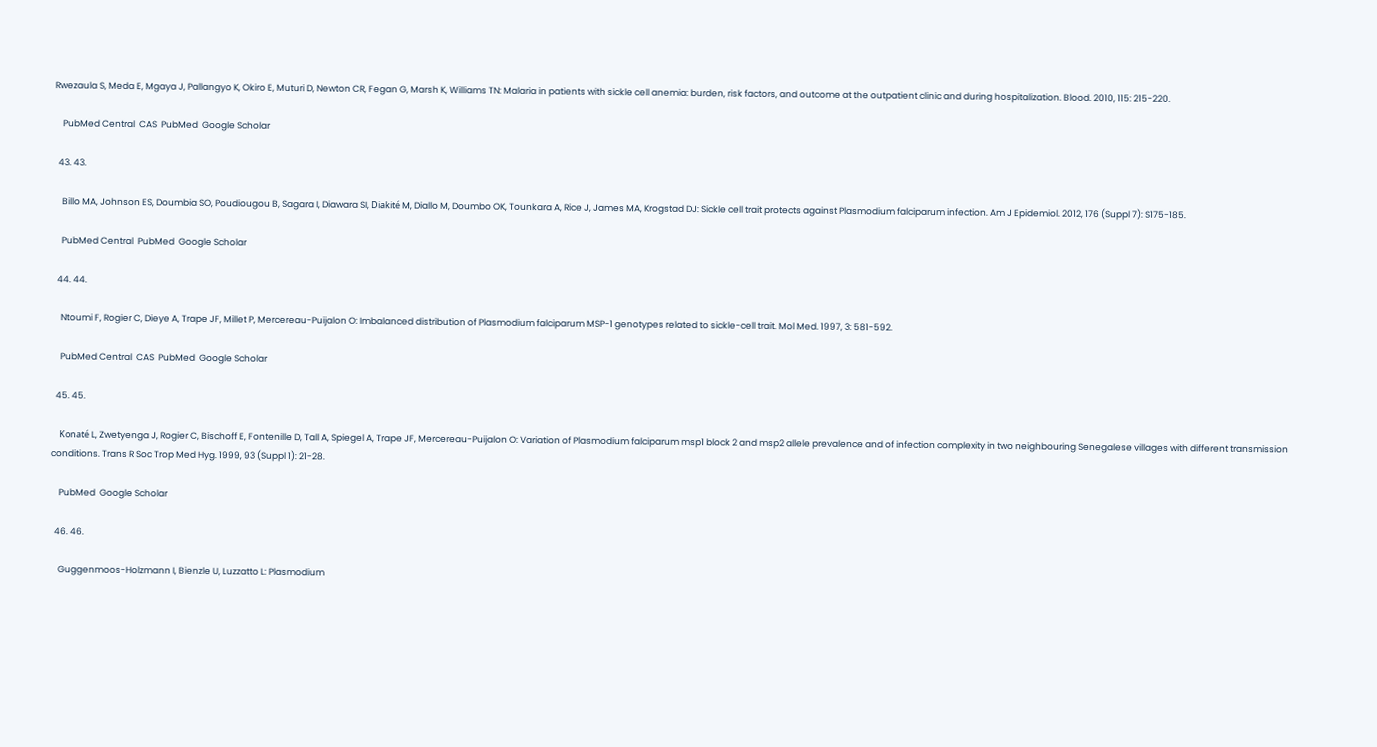Rwezaula S, Meda E, Mgaya J, Pallangyo K, Okiro E, Muturi D, Newton CR, Fegan G, Marsh K, Williams TN: Malaria in patients with sickle cell anemia: burden, risk factors, and outcome at the outpatient clinic and during hospitalization. Blood. 2010, 115: 215-220.

    PubMed Central  CAS  PubMed  Google Scholar

  43. 43.

    Billo MA, Johnson ES, Doumbia SO, Poudiougou B, Sagara I, Diawara SI, Diakité M, Diallo M, Doumbo OK, Tounkara A, Rice J, James MA, Krogstad DJ: Sickle cell trait protects against Plasmodium falciparum infection. Am J Epidemiol. 2012, 176 (Suppl 7): S175-185.

    PubMed Central  PubMed  Google Scholar

  44. 44.

    Ntoumi F, Rogier C, Dieye A, Trape JF, Millet P, Mercereau-Puijalon O: Imbalanced distribution of Plasmodium falciparum MSP-1 genotypes related to sickle-cell trait. Mol Med. 1997, 3: 581-592.

    PubMed Central  CAS  PubMed  Google Scholar

  45. 45.

    Konaté L, Zwetyenga J, Rogier C, Bischoff E, Fontenille D, Tall A, Spiegel A, Trape JF, Mercereau-Puijalon O: Variation of Plasmodium falciparum msp1 block 2 and msp2 allele prevalence and of infection complexity in two neighbouring Senegalese villages with different transmission conditions. Trans R Soc Trop Med Hyg. 1999, 93 (Suppl 1): 21-28.

    PubMed  Google Scholar

  46. 46.

    Guggenmoos-Holzmann I, Bienzle U, Luzzatto L: Plasmodium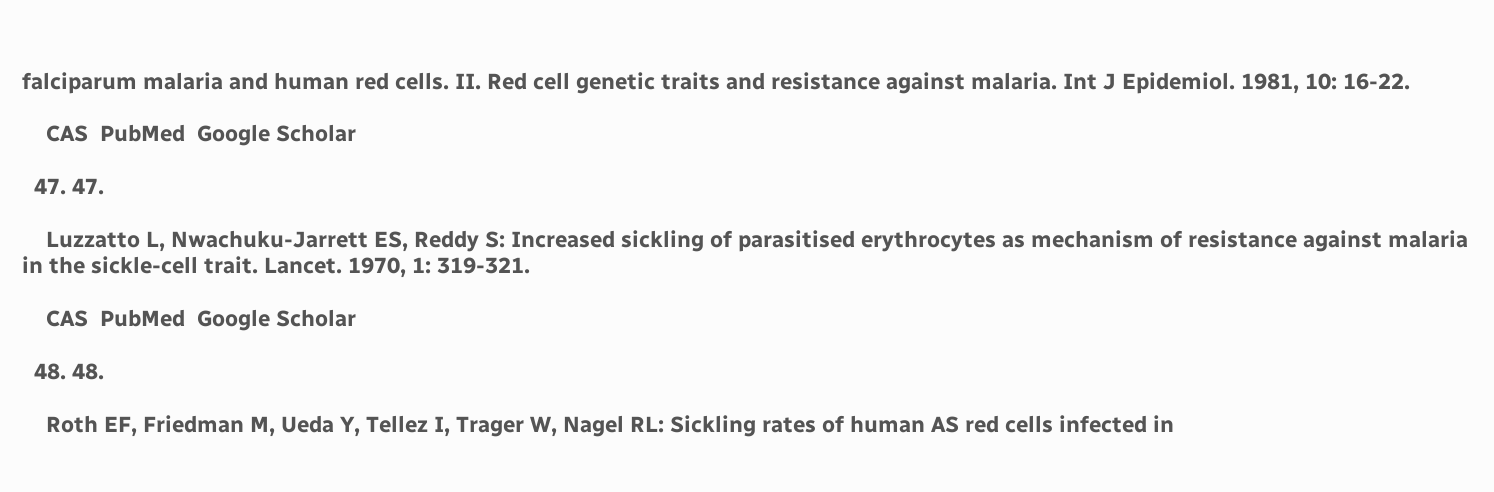falciparum malaria and human red cells. II. Red cell genetic traits and resistance against malaria. Int J Epidemiol. 1981, 10: 16-22.

    CAS  PubMed  Google Scholar

  47. 47.

    Luzzatto L, Nwachuku-Jarrett ES, Reddy S: Increased sickling of parasitised erythrocytes as mechanism of resistance against malaria in the sickle-cell trait. Lancet. 1970, 1: 319-321.

    CAS  PubMed  Google Scholar

  48. 48.

    Roth EF, Friedman M, Ueda Y, Tellez I, Trager W, Nagel RL: Sickling rates of human AS red cells infected in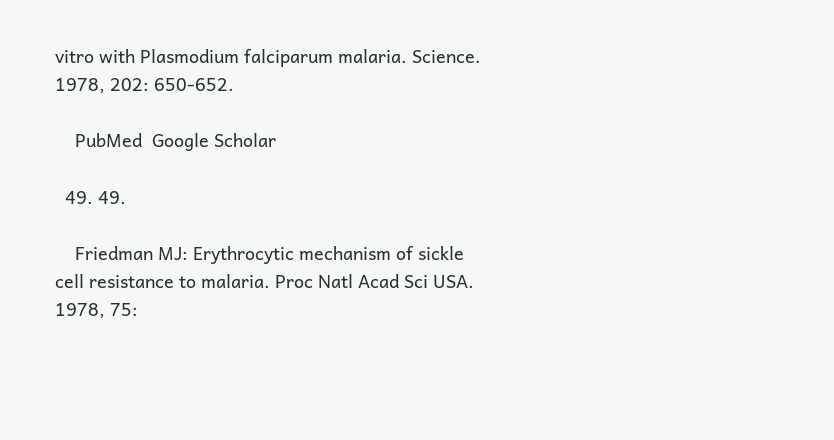vitro with Plasmodium falciparum malaria. Science. 1978, 202: 650-652.

    PubMed  Google Scholar

  49. 49.

    Friedman MJ: Erythrocytic mechanism of sickle cell resistance to malaria. Proc Natl Acad Sci USA. 1978, 75: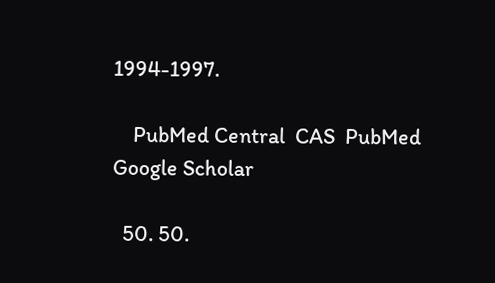1994-1997.

    PubMed Central  CAS  PubMed  Google Scholar

  50. 50.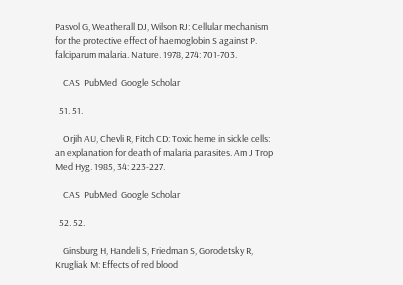Pasvol G, Weatherall DJ, Wilson RJ: Cellular mechanism for the protective effect of haemoglobin S against P. falciparum malaria. Nature. 1978, 274: 701-703.

    CAS  PubMed  Google Scholar

  51. 51.

    Orjih AU, Chevli R, Fitch CD: Toxic heme in sickle cells: an explanation for death of malaria parasites. Am J Trop Med Hyg. 1985, 34: 223-227.

    CAS  PubMed  Google Scholar

  52. 52.

    Ginsburg H, Handeli S, Friedman S, Gorodetsky R, Krugliak M: Effects of red blood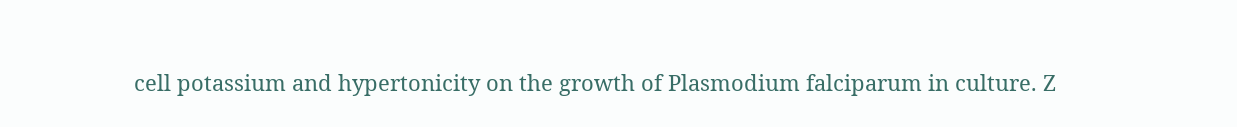cell potassium and hypertonicity on the growth of Plasmodium falciparum in culture. Z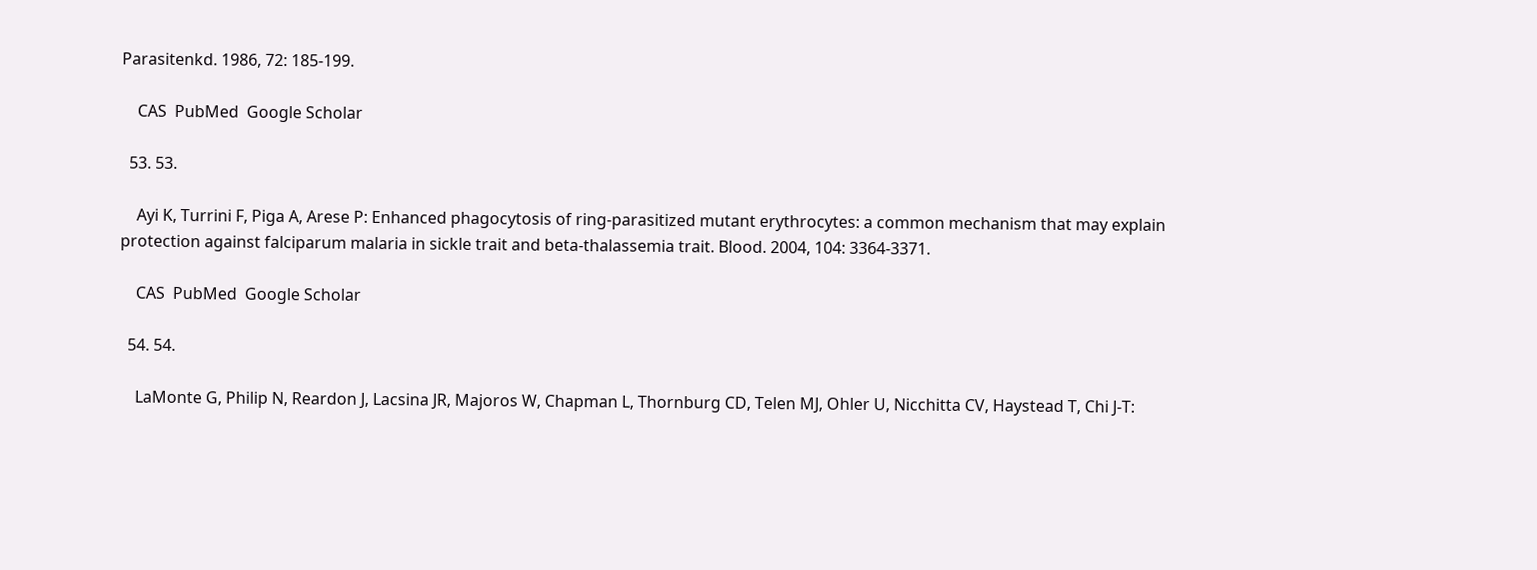Parasitenkd. 1986, 72: 185-199.

    CAS  PubMed  Google Scholar

  53. 53.

    Ayi K, Turrini F, Piga A, Arese P: Enhanced phagocytosis of ring-parasitized mutant erythrocytes: a common mechanism that may explain protection against falciparum malaria in sickle trait and beta-thalassemia trait. Blood. 2004, 104: 3364-3371.

    CAS  PubMed  Google Scholar

  54. 54.

    LaMonte G, Philip N, Reardon J, Lacsina JR, Majoros W, Chapman L, Thornburg CD, Telen MJ, Ohler U, Nicchitta CV, Haystead T, Chi J-T: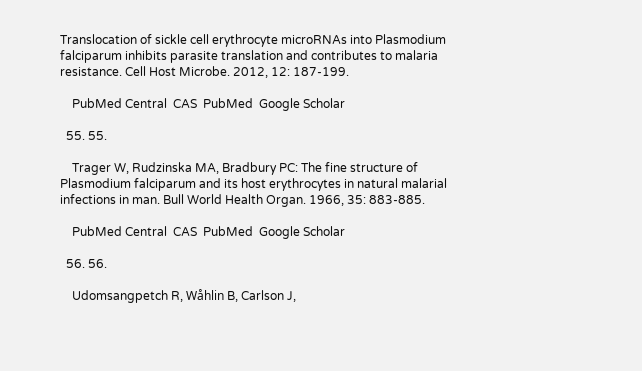Translocation of sickle cell erythrocyte microRNAs into Plasmodium falciparum inhibits parasite translation and contributes to malaria resistance. Cell Host Microbe. 2012, 12: 187-199.

    PubMed Central  CAS  PubMed  Google Scholar

  55. 55.

    Trager W, Rudzinska MA, Bradbury PC: The fine structure of Plasmodium falciparum and its host erythrocytes in natural malarial infections in man. Bull World Health Organ. 1966, 35: 883-885.

    PubMed Central  CAS  PubMed  Google Scholar

  56. 56.

    Udomsangpetch R, Wåhlin B, Carlson J,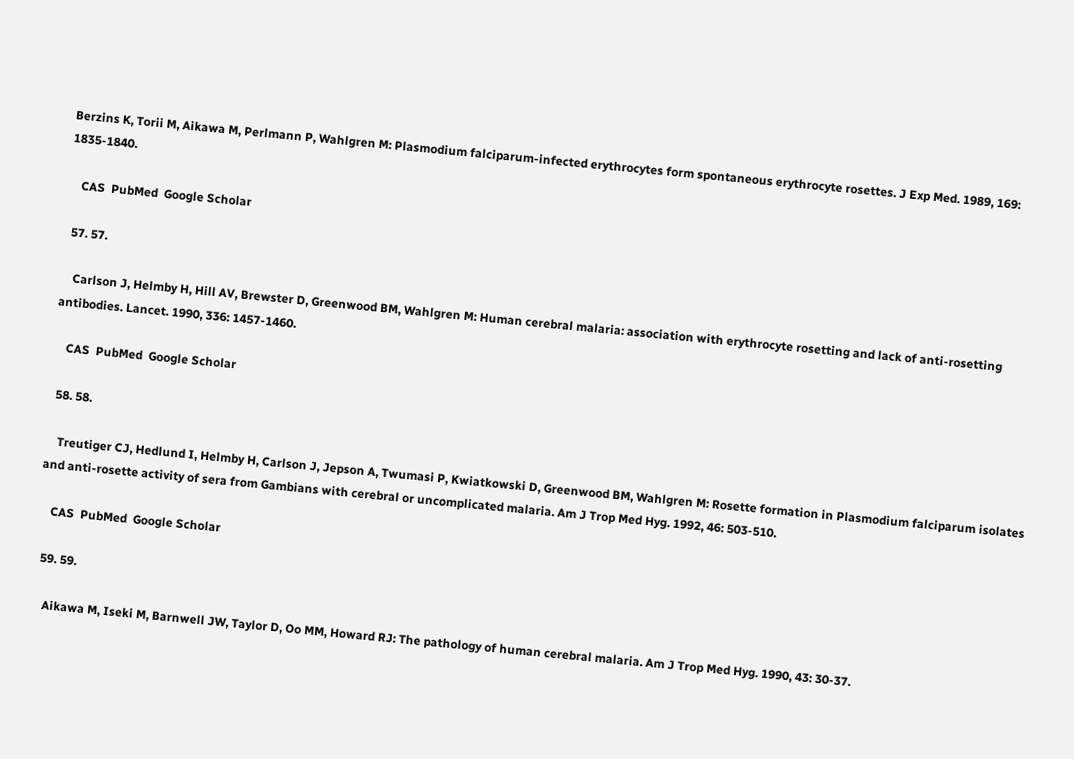Berzins K, Torii M, Aikawa M, Perlmann P, Wahlgren M: Plasmodium falciparum-infected erythrocytes form spontaneous erythrocyte rosettes. J Exp Med. 1989, 169: 1835-1840.

    CAS  PubMed  Google Scholar

  57. 57.

    Carlson J, Helmby H, Hill AV, Brewster D, Greenwood BM, Wahlgren M: Human cerebral malaria: association with erythrocyte rosetting and lack of anti-rosetting antibodies. Lancet. 1990, 336: 1457-1460.

    CAS  PubMed  Google Scholar

  58. 58.

    Treutiger CJ, Hedlund I, Helmby H, Carlson J, Jepson A, Twumasi P, Kwiatkowski D, Greenwood BM, Wahlgren M: Rosette formation in Plasmodium falciparum isolates and anti-rosette activity of sera from Gambians with cerebral or uncomplicated malaria. Am J Trop Med Hyg. 1992, 46: 503-510.

    CAS  PubMed  Google Scholar

  59. 59.

    Aikawa M, Iseki M, Barnwell JW, Taylor D, Oo MM, Howard RJ: The pathology of human cerebral malaria. Am J Trop Med Hyg. 1990, 43: 30-37.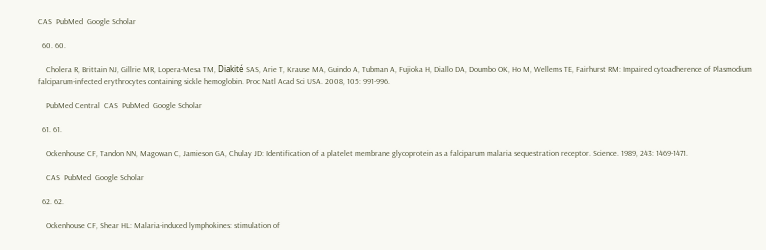CAS  PubMed  Google Scholar

  60. 60.

    Cholera R, Brittain NJ, Gillrie MR, Lopera-Mesa TM, Diakité SAS, Arie T, Krause MA, Guindo A, Tubman A, Fujioka H, Diallo DA, Doumbo OK, Ho M, Wellems TE, Fairhurst RM: Impaired cytoadherence of Plasmodium falciparum-infected erythrocytes containing sickle hemoglobin. Proc Natl Acad Sci USA. 2008, 105: 991-996.

    PubMed Central  CAS  PubMed  Google Scholar

  61. 61.

    Ockenhouse CF, Tandon NN, Magowan C, Jamieson GA, Chulay JD: Identification of a platelet membrane glycoprotein as a falciparum malaria sequestration receptor. Science. 1989, 243: 1469-1471.

    CAS  PubMed  Google Scholar

  62. 62.

    Ockenhouse CF, Shear HL: Malaria-induced lymphokines: stimulation of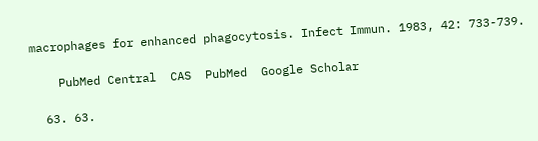macrophages for enhanced phagocytosis. Infect Immun. 1983, 42: 733-739.

    PubMed Central  CAS  PubMed  Google Scholar

  63. 63.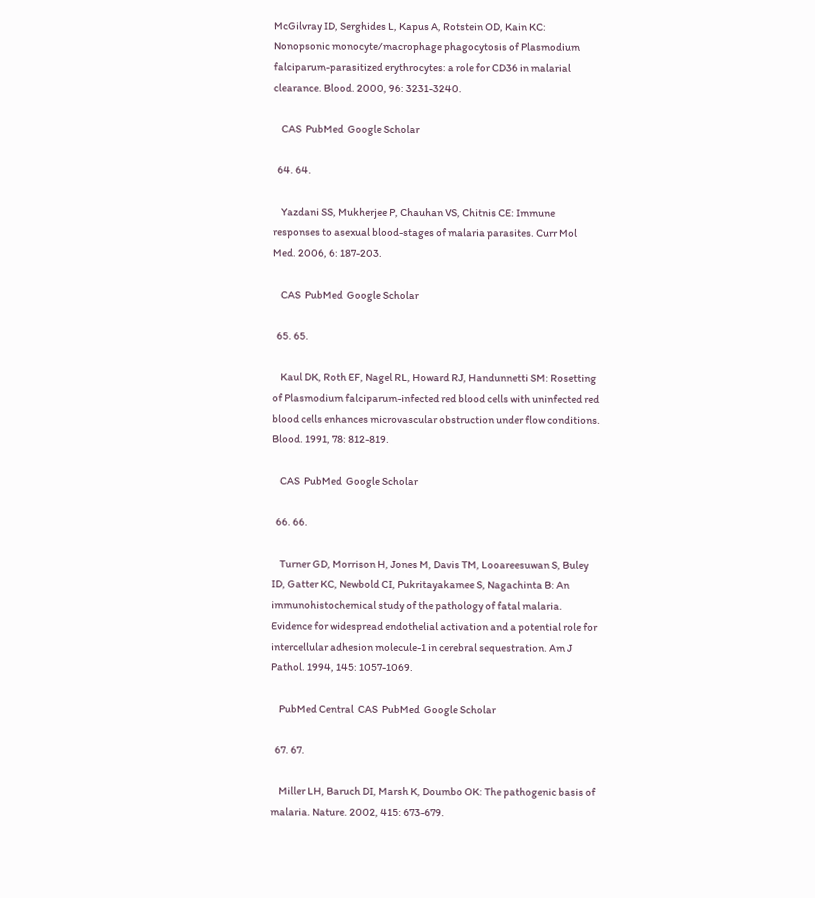McGilvray ID, Serghides L, Kapus A, Rotstein OD, Kain KC: Nonopsonic monocyte/macrophage phagocytosis of Plasmodium falciparum-parasitized erythrocytes: a role for CD36 in malarial clearance. Blood. 2000, 96: 3231-3240.

    CAS  PubMed  Google Scholar

  64. 64.

    Yazdani SS, Mukherjee P, Chauhan VS, Chitnis CE: Immune responses to asexual blood-stages of malaria parasites. Curr Mol Med. 2006, 6: 187-203.

    CAS  PubMed  Google Scholar

  65. 65.

    Kaul DK, Roth EF, Nagel RL, Howard RJ, Handunnetti SM: Rosetting of Plasmodium falciparum-infected red blood cells with uninfected red blood cells enhances microvascular obstruction under flow conditions. Blood. 1991, 78: 812-819.

    CAS  PubMed  Google Scholar

  66. 66.

    Turner GD, Morrison H, Jones M, Davis TM, Looareesuwan S, Buley ID, Gatter KC, Newbold CI, Pukritayakamee S, Nagachinta B: An immunohistochemical study of the pathology of fatal malaria. Evidence for widespread endothelial activation and a potential role for intercellular adhesion molecule-1 in cerebral sequestration. Am J Pathol. 1994, 145: 1057-1069.

    PubMed Central  CAS  PubMed  Google Scholar

  67. 67.

    Miller LH, Baruch DI, Marsh K, Doumbo OK: The pathogenic basis of malaria. Nature. 2002, 415: 673-679.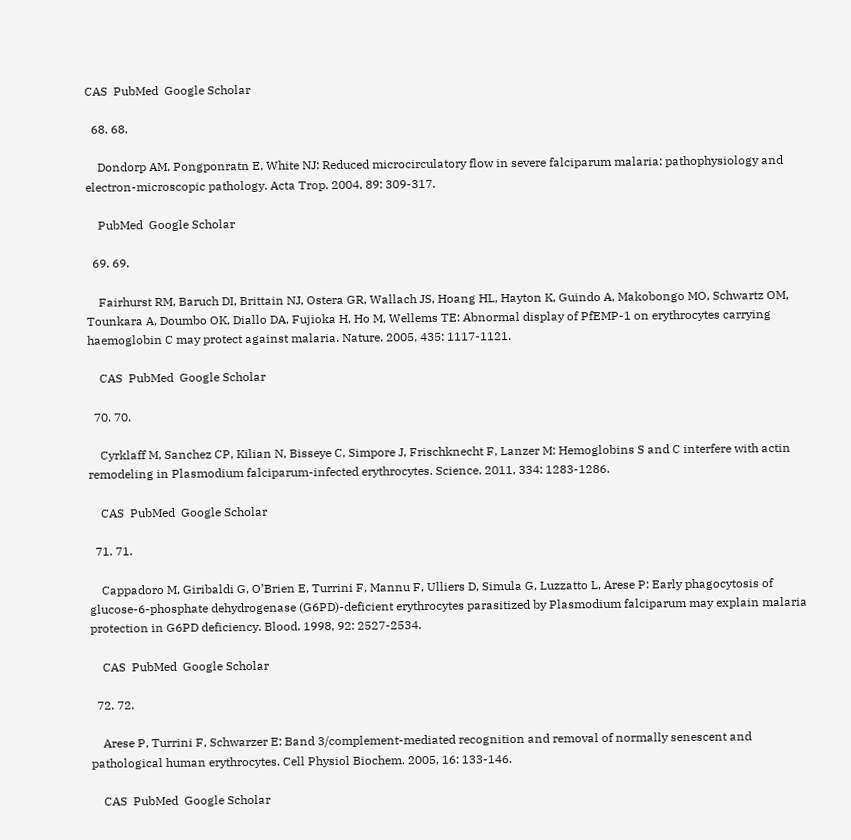CAS  PubMed  Google Scholar

  68. 68.

    Dondorp AM, Pongponratn E, White NJ: Reduced microcirculatory flow in severe falciparum malaria: pathophysiology and electron-microscopic pathology. Acta Trop. 2004, 89: 309-317.

    PubMed  Google Scholar

  69. 69.

    Fairhurst RM, Baruch DI, Brittain NJ, Ostera GR, Wallach JS, Hoang HL, Hayton K, Guindo A, Makobongo MO, Schwartz OM, Tounkara A, Doumbo OK, Diallo DA, Fujioka H, Ho M, Wellems TE: Abnormal display of PfEMP-1 on erythrocytes carrying haemoglobin C may protect against malaria. Nature. 2005, 435: 1117-1121.

    CAS  PubMed  Google Scholar

  70. 70.

    Cyrklaff M, Sanchez CP, Kilian N, Bisseye C, Simpore J, Frischknecht F, Lanzer M: Hemoglobins S and C interfere with actin remodeling in Plasmodium falciparum-infected erythrocytes. Science. 2011, 334: 1283-1286.

    CAS  PubMed  Google Scholar

  71. 71.

    Cappadoro M, Giribaldi G, O’Brien E, Turrini F, Mannu F, Ulliers D, Simula G, Luzzatto L, Arese P: Early phagocytosis of glucose-6-phosphate dehydrogenase (G6PD)-deficient erythrocytes parasitized by Plasmodium falciparum may explain malaria protection in G6PD deficiency. Blood. 1998, 92: 2527-2534.

    CAS  PubMed  Google Scholar

  72. 72.

    Arese P, Turrini F, Schwarzer E: Band 3/complement-mediated recognition and removal of normally senescent and pathological human erythrocytes. Cell Physiol Biochem. 2005, 16: 133-146.

    CAS  PubMed  Google Scholar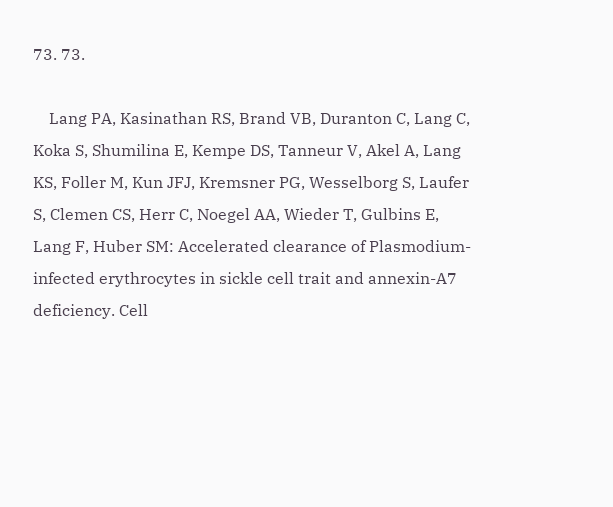73. 73.

    Lang PA, Kasinathan RS, Brand VB, Duranton C, Lang C, Koka S, Shumilina E, Kempe DS, Tanneur V, Akel A, Lang KS, Foller M, Kun JFJ, Kremsner PG, Wesselborg S, Laufer S, Clemen CS, Herr C, Noegel AA, Wieder T, Gulbins E, Lang F, Huber SM: Accelerated clearance of Plasmodium-infected erythrocytes in sickle cell trait and annexin-A7 deficiency. Cell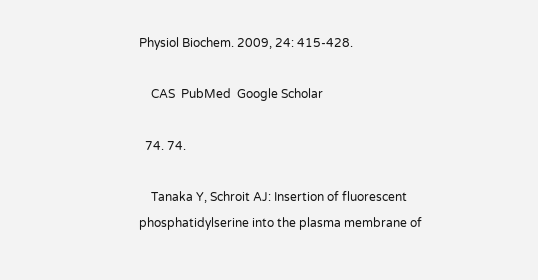Physiol Biochem. 2009, 24: 415-428.

    CAS  PubMed  Google Scholar

  74. 74.

    Tanaka Y, Schroit AJ: Insertion of fluorescent phosphatidylserine into the plasma membrane of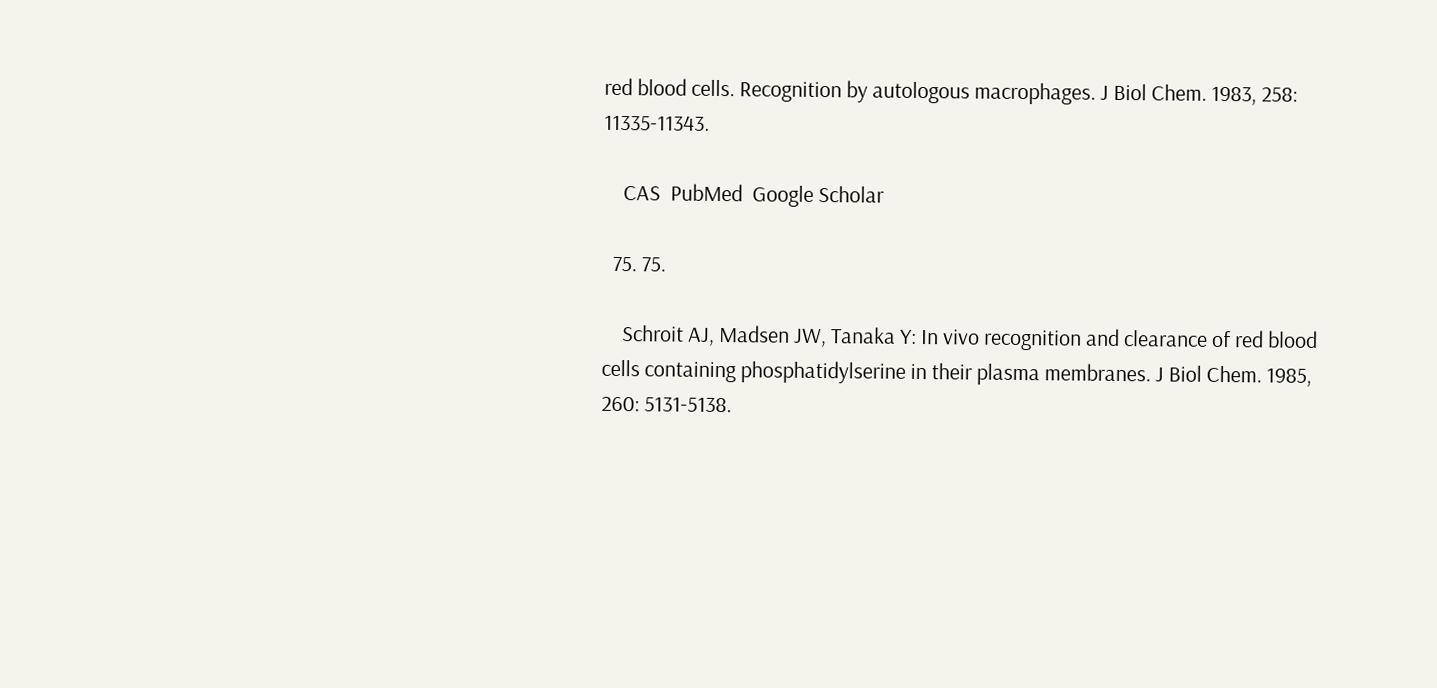red blood cells. Recognition by autologous macrophages. J Biol Chem. 1983, 258: 11335-11343.

    CAS  PubMed  Google Scholar

  75. 75.

    Schroit AJ, Madsen JW, Tanaka Y: In vivo recognition and clearance of red blood cells containing phosphatidylserine in their plasma membranes. J Biol Chem. 1985, 260: 5131-5138.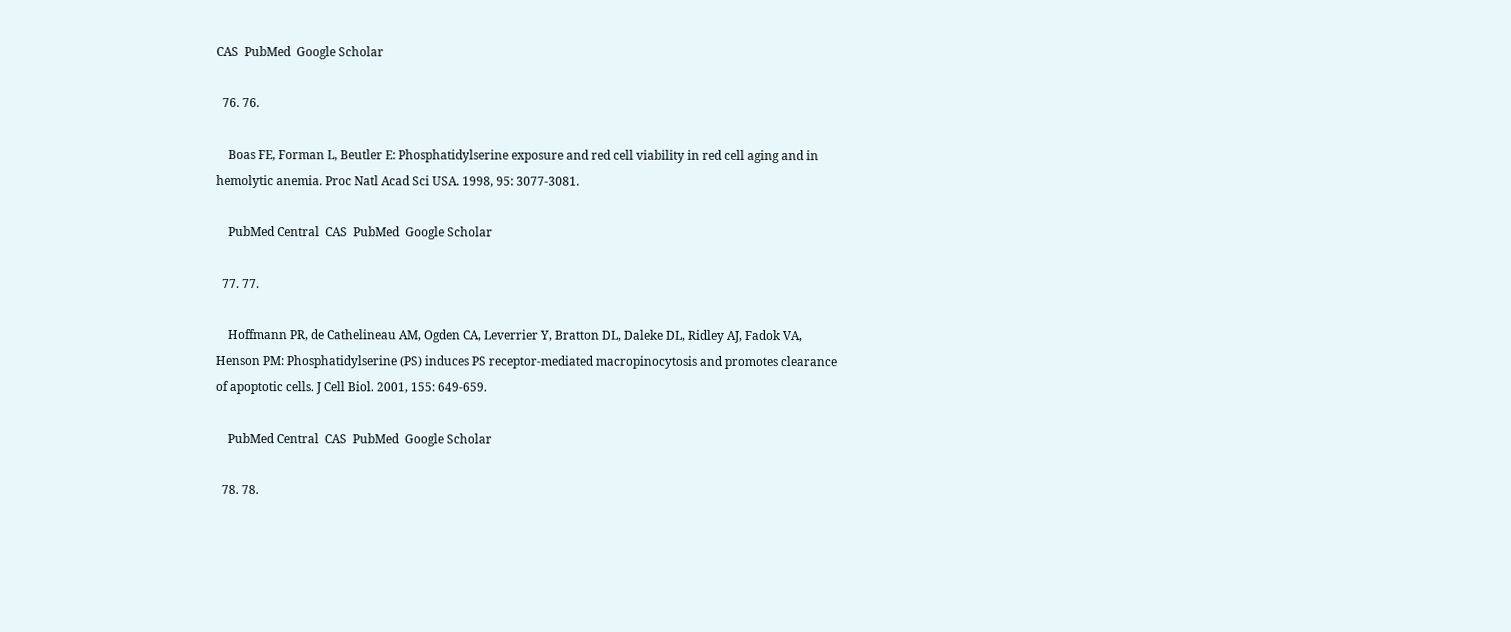CAS  PubMed  Google Scholar

  76. 76.

    Boas FE, Forman L, Beutler E: Phosphatidylserine exposure and red cell viability in red cell aging and in hemolytic anemia. Proc Natl Acad Sci USA. 1998, 95: 3077-3081.

    PubMed Central  CAS  PubMed  Google Scholar

  77. 77.

    Hoffmann PR, de Cathelineau AM, Ogden CA, Leverrier Y, Bratton DL, Daleke DL, Ridley AJ, Fadok VA, Henson PM: Phosphatidylserine (PS) induces PS receptor-mediated macropinocytosis and promotes clearance of apoptotic cells. J Cell Biol. 2001, 155: 649-659.

    PubMed Central  CAS  PubMed  Google Scholar

  78. 78.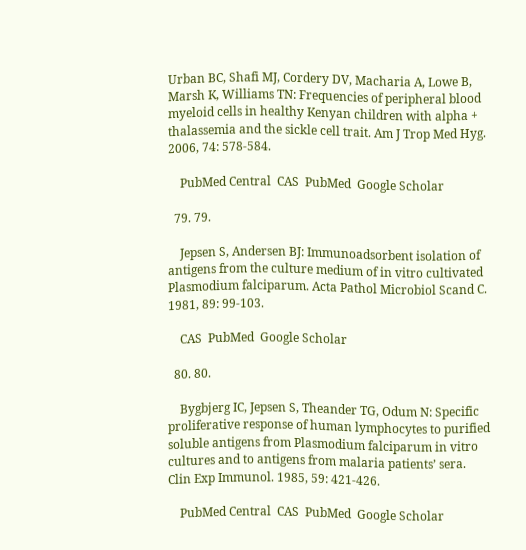Urban BC, Shafi MJ, Cordery DV, Macharia A, Lowe B, Marsh K, Williams TN: Frequencies of peripheral blood myeloid cells in healthy Kenyan children with alpha + thalassemia and the sickle cell trait. Am J Trop Med Hyg. 2006, 74: 578-584.

    PubMed Central  CAS  PubMed  Google Scholar

  79. 79.

    Jepsen S, Andersen BJ: Immunoadsorbent isolation of antigens from the culture medium of in vitro cultivated Plasmodium falciparum. Acta Pathol Microbiol Scand C. 1981, 89: 99-103.

    CAS  PubMed  Google Scholar

  80. 80.

    Bygbjerg IC, Jepsen S, Theander TG, Odum N: Specific proliferative response of human lymphocytes to purified soluble antigens from Plasmodium falciparum in vitro cultures and to antigens from malaria patients’ sera. Clin Exp Immunol. 1985, 59: 421-426.

    PubMed Central  CAS  PubMed  Google Scholar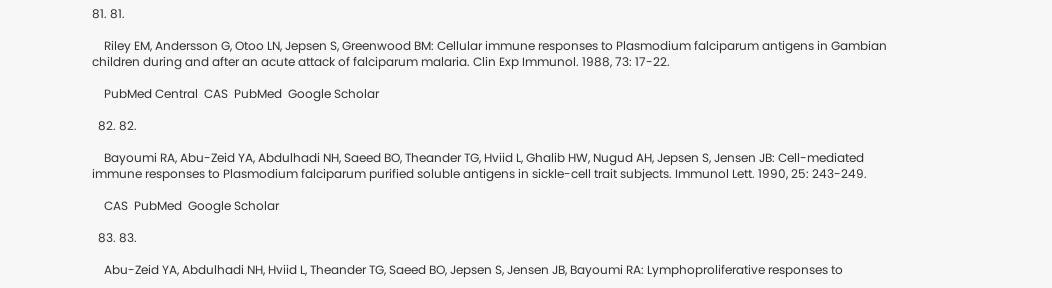81. 81.

    Riley EM, Andersson G, Otoo LN, Jepsen S, Greenwood BM: Cellular immune responses to Plasmodium falciparum antigens in Gambian children during and after an acute attack of falciparum malaria. Clin Exp Immunol. 1988, 73: 17-22.

    PubMed Central  CAS  PubMed  Google Scholar

  82. 82.

    Bayoumi RA, Abu-Zeid YA, Abdulhadi NH, Saeed BO, Theander TG, Hviid L, Ghalib HW, Nugud AH, Jepsen S, Jensen JB: Cell-mediated immune responses to Plasmodium falciparum purified soluble antigens in sickle-cell trait subjects. Immunol Lett. 1990, 25: 243-249.

    CAS  PubMed  Google Scholar

  83. 83.

    Abu-Zeid YA, Abdulhadi NH, Hviid L, Theander TG, Saeed BO, Jepsen S, Jensen JB, Bayoumi RA: Lymphoproliferative responses to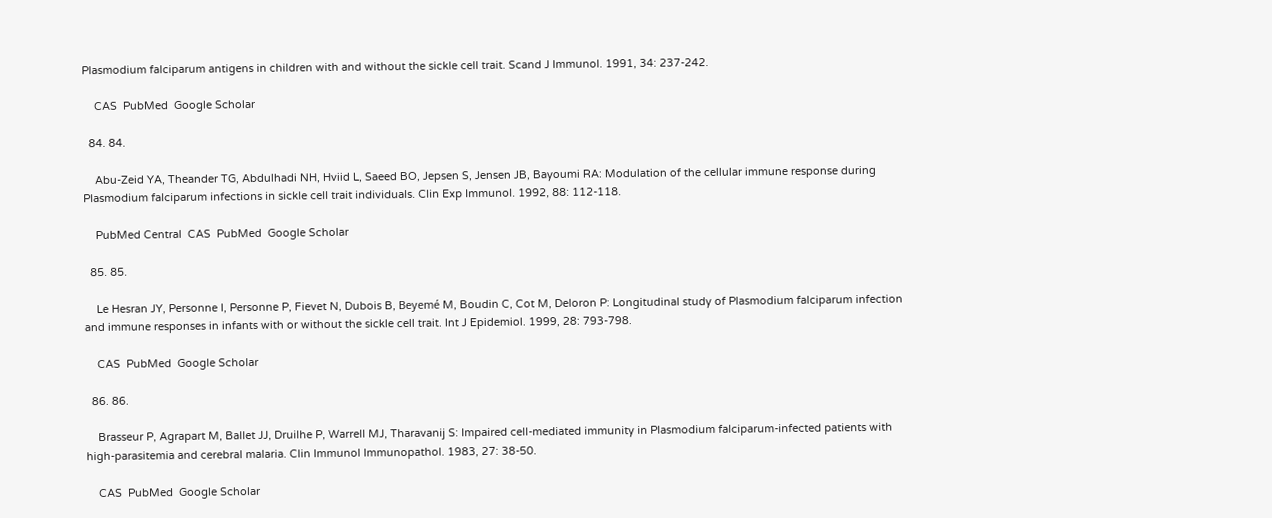Plasmodium falciparum antigens in children with and without the sickle cell trait. Scand J Immunol. 1991, 34: 237-242.

    CAS  PubMed  Google Scholar

  84. 84.

    Abu-Zeid YA, Theander TG, Abdulhadi NH, Hviid L, Saeed BO, Jepsen S, Jensen JB, Bayoumi RA: Modulation of the cellular immune response during Plasmodium falciparum infections in sickle cell trait individuals. Clin Exp Immunol. 1992, 88: 112-118.

    PubMed Central  CAS  PubMed  Google Scholar

  85. 85.

    Le Hesran JY, Personne I, Personne P, Fievet N, Dubois B, Beyemé M, Boudin C, Cot M, Deloron P: Longitudinal study of Plasmodium falciparum infection and immune responses in infants with or without the sickle cell trait. Int J Epidemiol. 1999, 28: 793-798.

    CAS  PubMed  Google Scholar

  86. 86.

    Brasseur P, Agrapart M, Ballet JJ, Druilhe P, Warrell MJ, Tharavanij S: Impaired cell-mediated immunity in Plasmodium falciparum-infected patients with high-parasitemia and cerebral malaria. Clin Immunol Immunopathol. 1983, 27: 38-50.

    CAS  PubMed  Google Scholar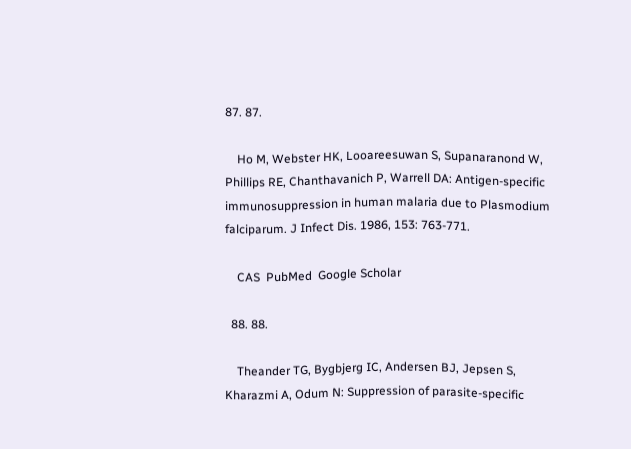87. 87.

    Ho M, Webster HK, Looareesuwan S, Supanaranond W, Phillips RE, Chanthavanich P, Warrell DA: Antigen-specific immunosuppression in human malaria due to Plasmodium falciparum. J Infect Dis. 1986, 153: 763-771.

    CAS  PubMed  Google Scholar

  88. 88.

    Theander TG, Bygbjerg IC, Andersen BJ, Jepsen S, Kharazmi A, Odum N: Suppression of parasite-specific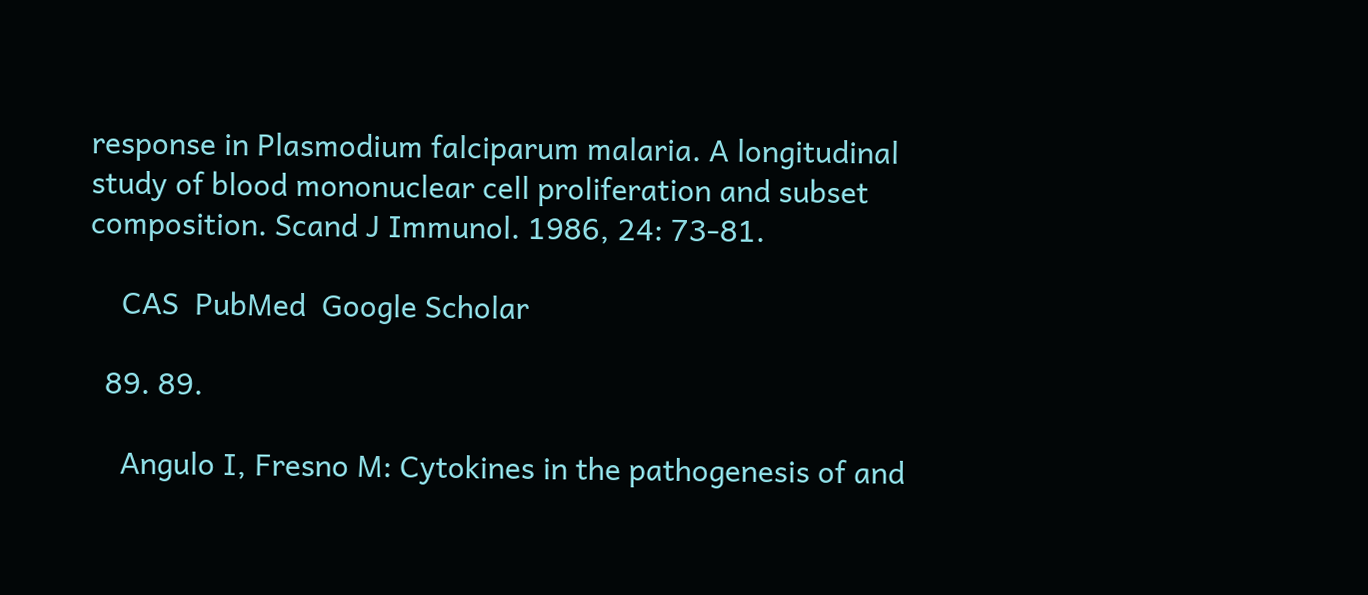response in Plasmodium falciparum malaria. A longitudinal study of blood mononuclear cell proliferation and subset composition. Scand J Immunol. 1986, 24: 73-81.

    CAS  PubMed  Google Scholar

  89. 89.

    Angulo I, Fresno M: Cytokines in the pathogenesis of and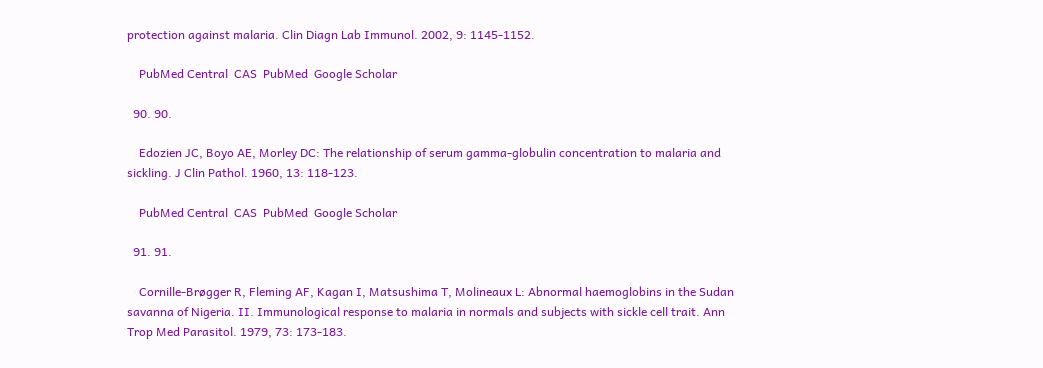protection against malaria. Clin Diagn Lab Immunol. 2002, 9: 1145-1152.

    PubMed Central  CAS  PubMed  Google Scholar

  90. 90.

    Edozien JC, Boyo AE, Morley DC: The relationship of serum gamma-globulin concentration to malaria and sickling. J Clin Pathol. 1960, 13: 118-123.

    PubMed Central  CAS  PubMed  Google Scholar

  91. 91.

    Cornille-Brøgger R, Fleming AF, Kagan I, Matsushima T, Molineaux L: Abnormal haemoglobins in the Sudan savanna of Nigeria. II. Immunological response to malaria in normals and subjects with sickle cell trait. Ann Trop Med Parasitol. 1979, 73: 173-183.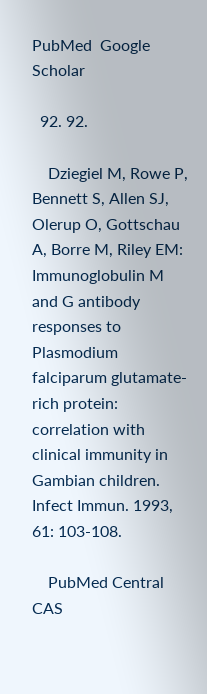PubMed  Google Scholar

  92. 92.

    Dziegiel M, Rowe P, Bennett S, Allen SJ, Olerup O, Gottschau A, Borre M, Riley EM: Immunoglobulin M and G antibody responses to Plasmodium falciparum glutamate-rich protein: correlation with clinical immunity in Gambian children. Infect Immun. 1993, 61: 103-108.

    PubMed Central  CAS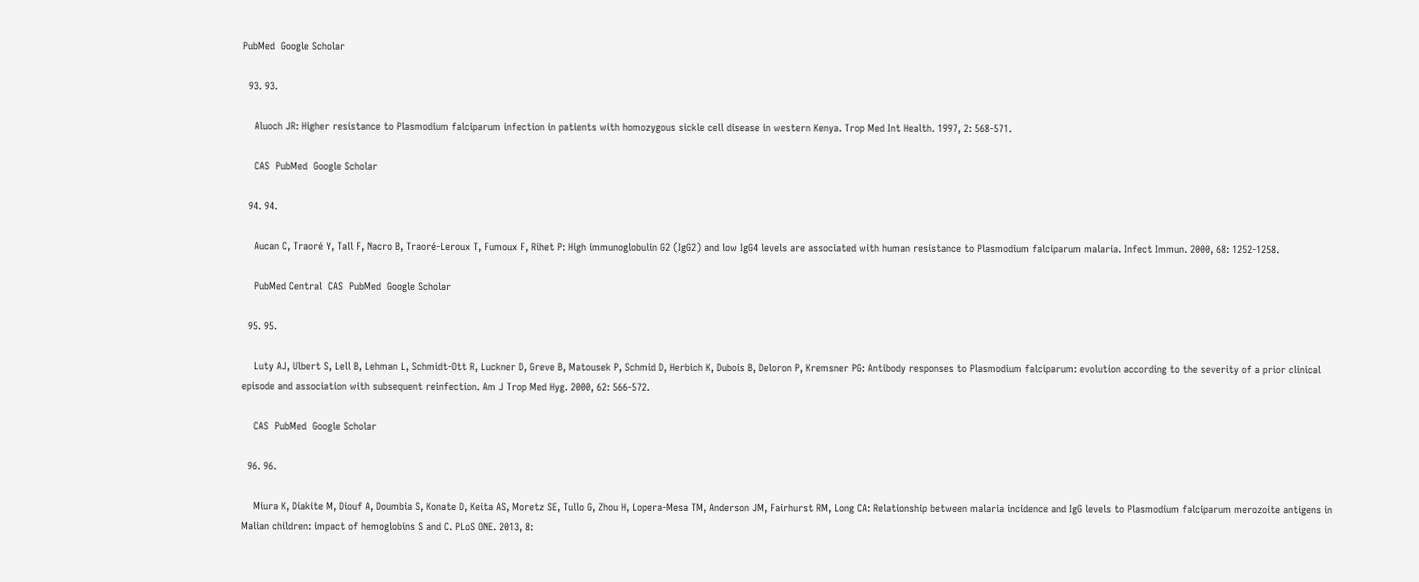PubMed  Google Scholar

  93. 93.

    Aluoch JR: Higher resistance to Plasmodium falciparum infection in patients with homozygous sickle cell disease in western Kenya. Trop Med Int Health. 1997, 2: 568-571.

    CAS  PubMed  Google Scholar

  94. 94.

    Aucan C, Traoré Y, Tall F, Nacro B, Traoré-Leroux T, Fumoux F, Rihet P: High immunoglobulin G2 (IgG2) and low IgG4 levels are associated with human resistance to Plasmodium falciparum malaria. Infect Immun. 2000, 68: 1252-1258.

    PubMed Central  CAS  PubMed  Google Scholar

  95. 95.

    Luty AJ, Ulbert S, Lell B, Lehman L, Schmidt-Ott R, Luckner D, Greve B, Matousek P, Schmid D, Herbich K, Dubois B, Deloron P, Kremsner PG: Antibody responses to Plasmodium falciparum: evolution according to the severity of a prior clinical episode and association with subsequent reinfection. Am J Trop Med Hyg. 2000, 62: 566-572.

    CAS  PubMed  Google Scholar

  96. 96.

    Miura K, Diakite M, Diouf A, Doumbia S, Konate D, Keita AS, Moretz SE, Tullo G, Zhou H, Lopera-Mesa TM, Anderson JM, Fairhurst RM, Long CA: Relationship between malaria incidence and IgG levels to Plasmodium falciparum merozoite antigens in Malian children: impact of hemoglobins S and C. PLoS ONE. 2013, 8: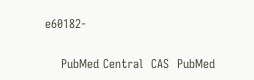e60182-

    PubMed Central  CAS  PubMed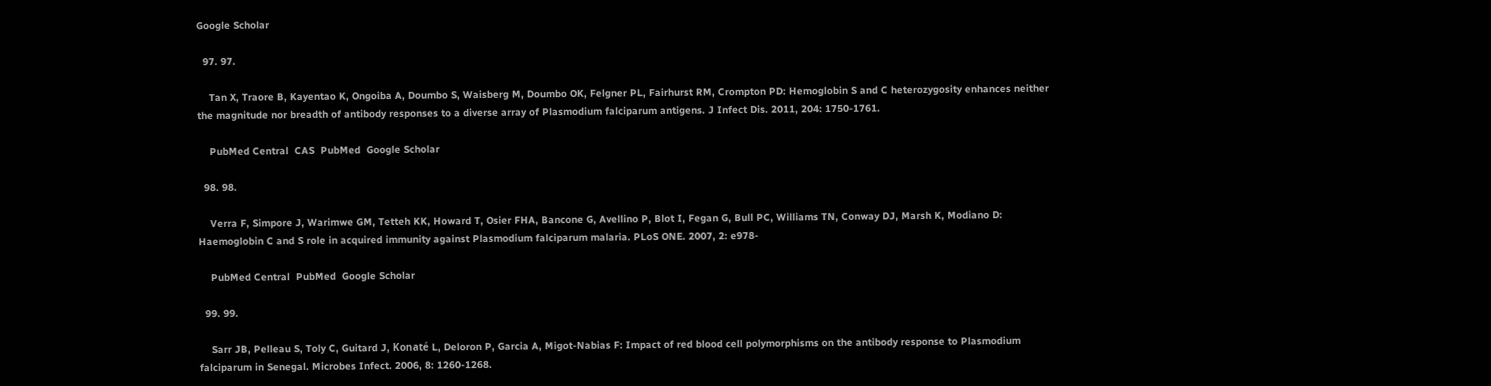Google Scholar

  97. 97.

    Tan X, Traore B, Kayentao K, Ongoiba A, Doumbo S, Waisberg M, Doumbo OK, Felgner PL, Fairhurst RM, Crompton PD: Hemoglobin S and C heterozygosity enhances neither the magnitude nor breadth of antibody responses to a diverse array of Plasmodium falciparum antigens. J Infect Dis. 2011, 204: 1750-1761.

    PubMed Central  CAS  PubMed  Google Scholar

  98. 98.

    Verra F, Simpore J, Warimwe GM, Tetteh KK, Howard T, Osier FHA, Bancone G, Avellino P, Blot I, Fegan G, Bull PC, Williams TN, Conway DJ, Marsh K, Modiano D: Haemoglobin C and S role in acquired immunity against Plasmodium falciparum malaria. PLoS ONE. 2007, 2: e978-

    PubMed Central  PubMed  Google Scholar

  99. 99.

    Sarr JB, Pelleau S, Toly C, Guitard J, Konaté L, Deloron P, Garcia A, Migot-Nabias F: Impact of red blood cell polymorphisms on the antibody response to Plasmodium falciparum in Senegal. Microbes Infect. 2006, 8: 1260-1268.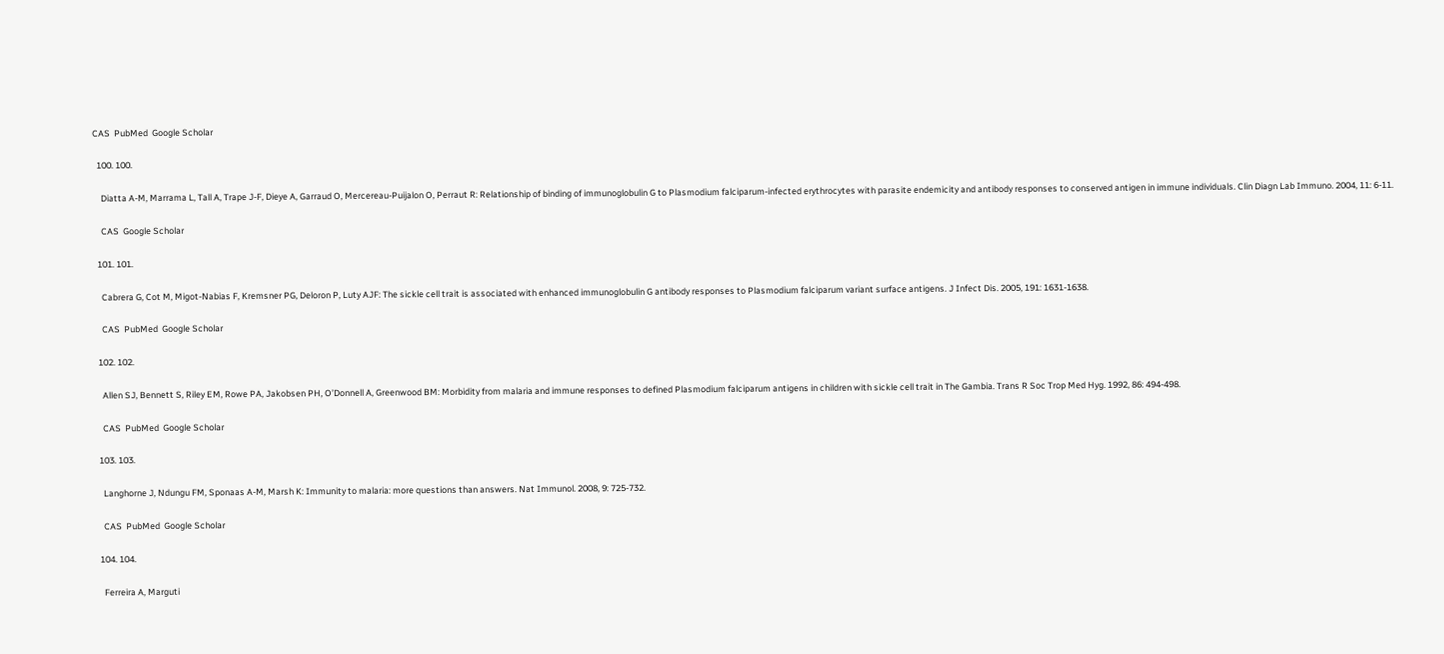CAS  PubMed  Google Scholar

  100. 100.

    Diatta A-M, Marrama L, Tall A, Trape J-F, Dieye A, Garraud O, Mercereau-Puijalon O, Perraut R: Relationship of binding of immunoglobulin G to Plasmodium falciparum-infected erythrocytes with parasite endemicity and antibody responses to conserved antigen in immune individuals. Clin Diagn Lab Immuno. 2004, 11: 6-11.

    CAS  Google Scholar

  101. 101.

    Cabrera G, Cot M, Migot-Nabias F, Kremsner PG, Deloron P, Luty AJF: The sickle cell trait is associated with enhanced immunoglobulin G antibody responses to Plasmodium falciparum variant surface antigens. J Infect Dis. 2005, 191: 1631-1638.

    CAS  PubMed  Google Scholar

  102. 102.

    Allen SJ, Bennett S, Riley EM, Rowe PA, Jakobsen PH, O’Donnell A, Greenwood BM: Morbidity from malaria and immune responses to defined Plasmodium falciparum antigens in children with sickle cell trait in The Gambia. Trans R Soc Trop Med Hyg. 1992, 86: 494-498.

    CAS  PubMed  Google Scholar

  103. 103.

    Langhorne J, Ndungu FM, Sponaas A-M, Marsh K: Immunity to malaria: more questions than answers. Nat Immunol. 2008, 9: 725-732.

    CAS  PubMed  Google Scholar

  104. 104.

    Ferreira A, Marguti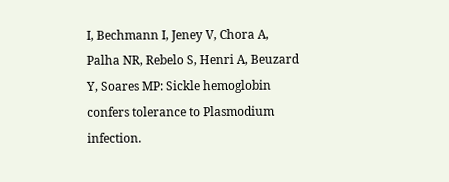I, Bechmann I, Jeney V, Chora A, Palha NR, Rebelo S, Henri A, Beuzard Y, Soares MP: Sickle hemoglobin confers tolerance to Plasmodium infection.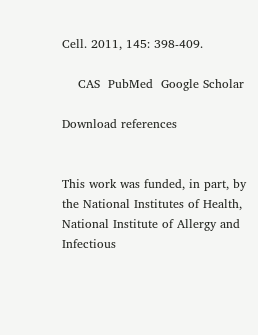Cell. 2011, 145: 398-409.

    CAS  PubMed  Google Scholar

Download references


This work was funded, in part, by the National Institutes of Health, National Institute of Allergy and Infectious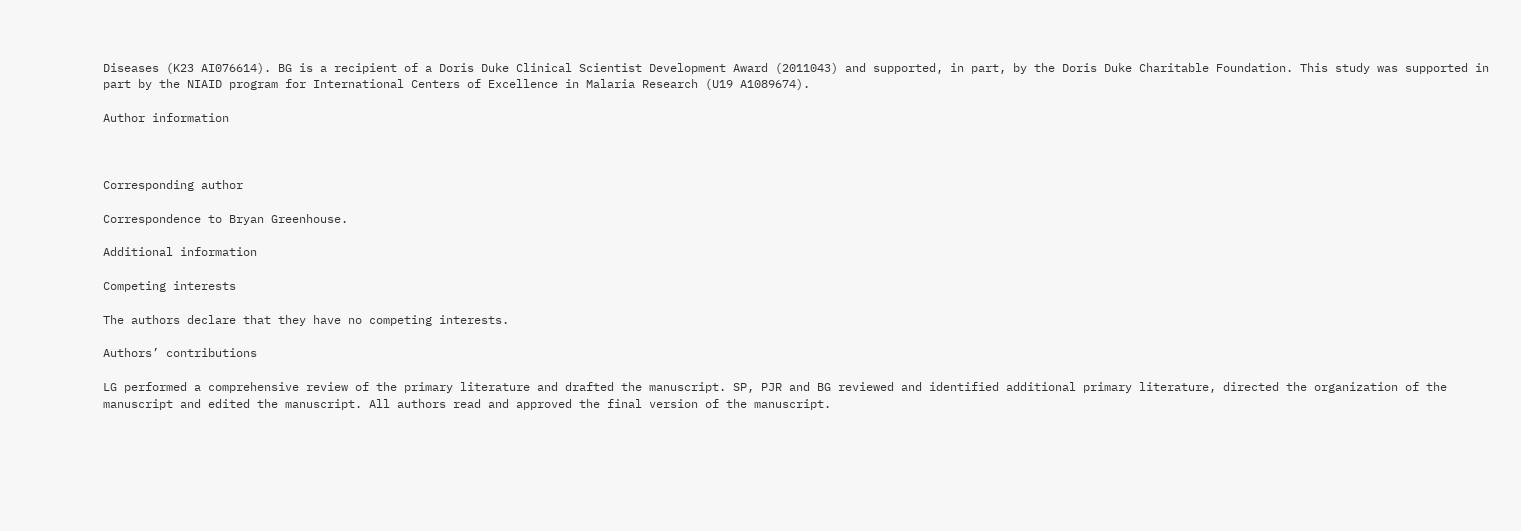Diseases (K23 AI076614). BG is a recipient of a Doris Duke Clinical Scientist Development Award (2011043) and supported, in part, by the Doris Duke Charitable Foundation. This study was supported in part by the NIAID program for International Centers of Excellence in Malaria Research (U19 A1089674).

Author information



Corresponding author

Correspondence to Bryan Greenhouse.

Additional information

Competing interests

The authors declare that they have no competing interests.

Authors’ contributions

LG performed a comprehensive review of the primary literature and drafted the manuscript. SP, PJR and BG reviewed and identified additional primary literature, directed the organization of the manuscript and edited the manuscript. All authors read and approved the final version of the manuscript.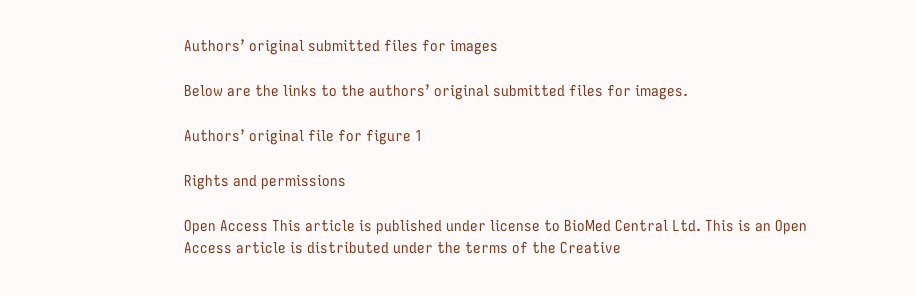Authors’ original submitted files for images

Below are the links to the authors’ original submitted files for images.

Authors’ original file for figure 1

Rights and permissions

Open Access This article is published under license to BioMed Central Ltd. This is an Open Access article is distributed under the terms of the Creative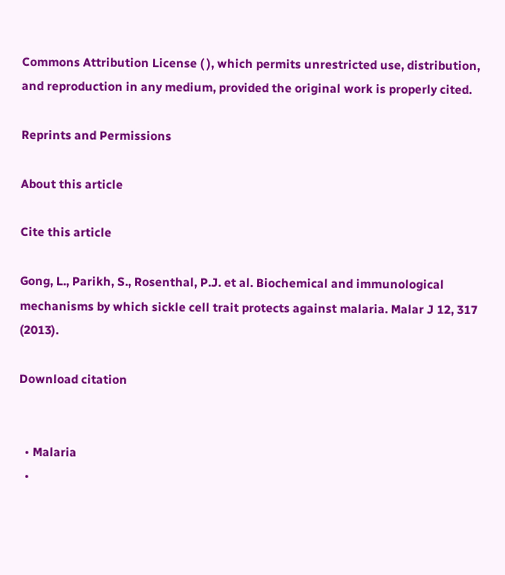Commons Attribution License ( ), which permits unrestricted use, distribution, and reproduction in any medium, provided the original work is properly cited.

Reprints and Permissions

About this article

Cite this article

Gong, L., Parikh, S., Rosenthal, P.J. et al. Biochemical and immunological mechanisms by which sickle cell trait protects against malaria. Malar J 12, 317 (2013).

Download citation


  • Malaria
  •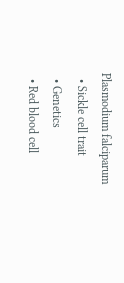Plasmodium falciparum
  • Sickle cell trait
  • Genetics
  • Red blood cell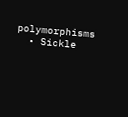polymorphisms
  • Sickle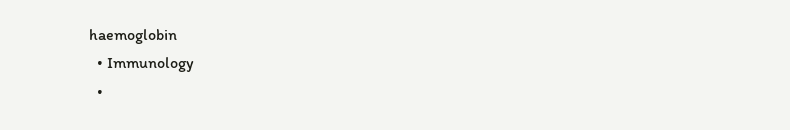haemoglobin
  • Immunology
  •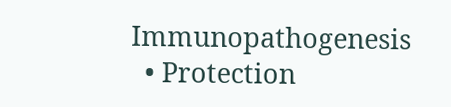Immunopathogenesis
  • Protection